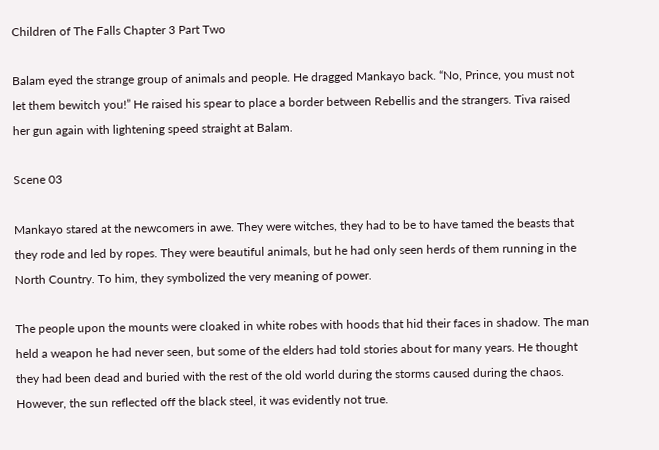Children of The Falls Chapter 3 Part Two

Balam eyed the strange group of animals and people. He dragged Mankayo back. “No, Prince, you must not let them bewitch you!” He raised his spear to place a border between Rebellis and the strangers. Tiva raised her gun again with lightening speed straight at Balam.

Scene 03

Mankayo stared at the newcomers in awe. They were witches, they had to be to have tamed the beasts that they rode and led by ropes. They were beautiful animals, but he had only seen herds of them running in the North Country. To him, they symbolized the very meaning of power.

The people upon the mounts were cloaked in white robes with hoods that hid their faces in shadow. The man held a weapon he had never seen, but some of the elders had told stories about for many years. He thought they had been dead and buried with the rest of the old world during the storms caused during the chaos. However, the sun reflected off the black steel, it was evidently not true.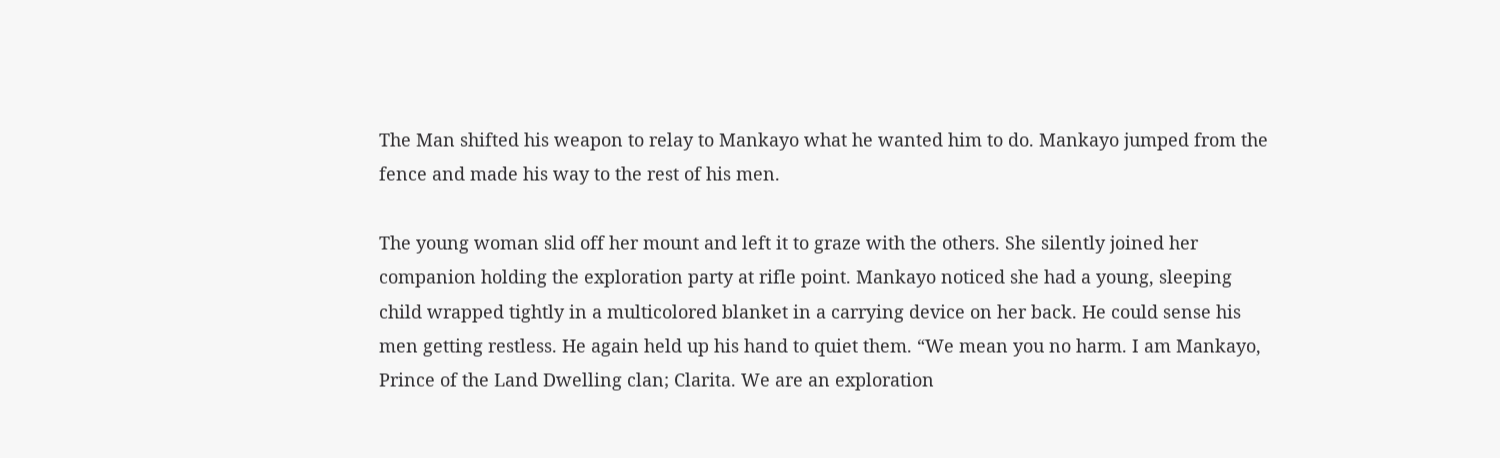The Man shifted his weapon to relay to Mankayo what he wanted him to do. Mankayo jumped from the fence and made his way to the rest of his men.

The young woman slid off her mount and left it to graze with the others. She silently joined her companion holding the exploration party at rifle point. Mankayo noticed she had a young, sleeping child wrapped tightly in a multicolored blanket in a carrying device on her back. He could sense his men getting restless. He again held up his hand to quiet them. “We mean you no harm. I am Mankayo, Prince of the Land Dwelling clan; Clarita. We are an exploration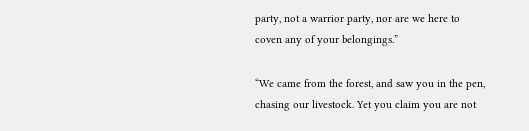party, not a warrior party, nor are we here to coven any of your belongings.”

“We came from the forest, and saw you in the pen, chasing our livestock. Yet you claim you are not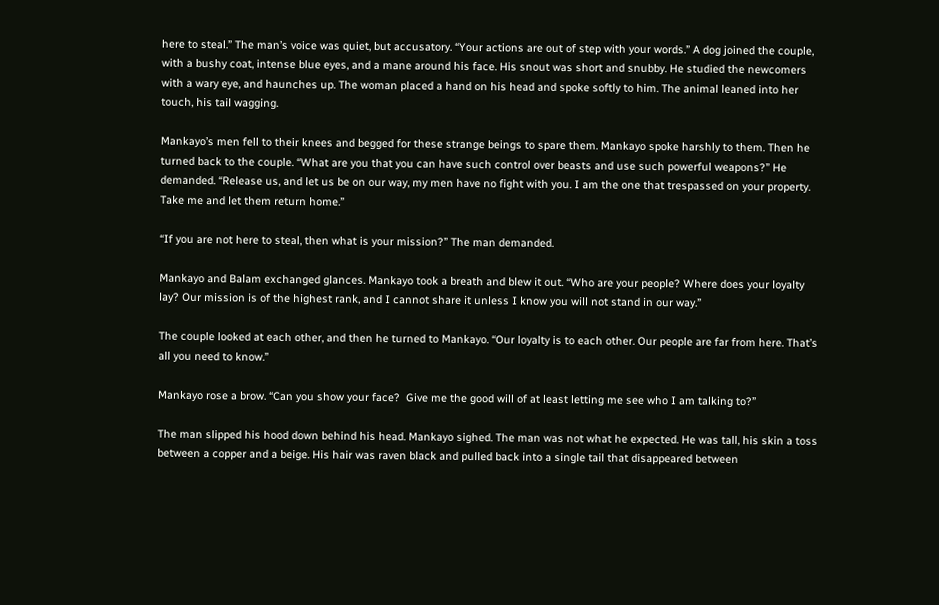here to steal.” The man’s voice was quiet, but accusatory. “Your actions are out of step with your words.” A dog joined the couple, with a bushy coat, intense blue eyes, and a mane around his face. His snout was short and snubby. He studied the newcomers with a wary eye, and haunches up. The woman placed a hand on his head and spoke softly to him. The animal leaned into her touch, his tail wagging.

Mankayo’s men fell to their knees and begged for these strange beings to spare them. Mankayo spoke harshly to them. Then he turned back to the couple. “What are you that you can have such control over beasts and use such powerful weapons?” He demanded. “Release us, and let us be on our way, my men have no fight with you. I am the one that trespassed on your property. Take me and let them return home.”

“If you are not here to steal, then what is your mission?” The man demanded.

Mankayo and Balam exchanged glances. Mankayo took a breath and blew it out. “Who are your people? Where does your loyalty lay? Our mission is of the highest rank, and I cannot share it unless I know you will not stand in our way.”

The couple looked at each other, and then he turned to Mankayo. “Our loyalty is to each other. Our people are far from here. That’s all you need to know.”

Mankayo rose a brow. “Can you show your face?  Give me the good will of at least letting me see who I am talking to?”

The man slipped his hood down behind his head. Mankayo sighed. The man was not what he expected. He was tall, his skin a toss between a copper and a beige. His hair was raven black and pulled back into a single tail that disappeared between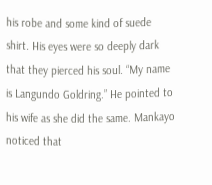his robe and some kind of suede shirt. His eyes were so deeply dark that they pierced his soul. “My name is Langundo Goldring.” He pointed to his wife as she did the same. Mankayo noticed that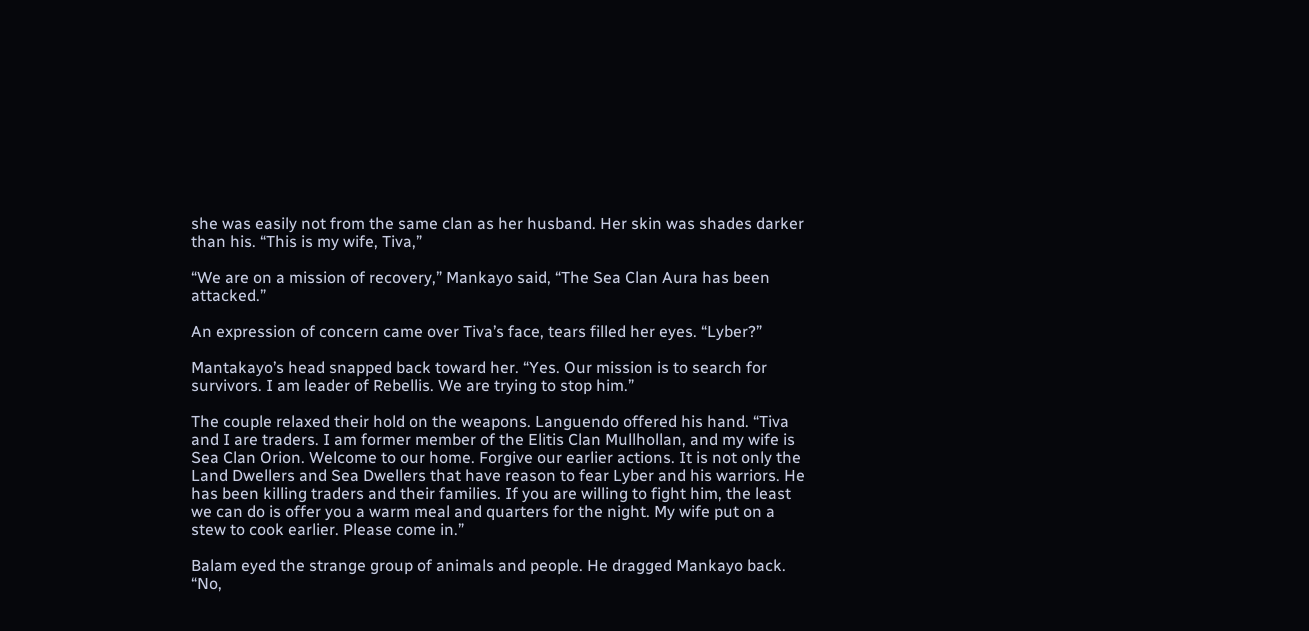she was easily not from the same clan as her husband. Her skin was shades darker than his. “This is my wife, Tiva,”

“We are on a mission of recovery,” Mankayo said, “The Sea Clan Aura has been attacked.”

An expression of concern came over Tiva’s face, tears filled her eyes. “Lyber?”

Mantakayo’s head snapped back toward her. “Yes. Our mission is to search for survivors. I am leader of Rebellis. We are trying to stop him.”

The couple relaxed their hold on the weapons. Languendo offered his hand. “Tiva and I are traders. I am former member of the Elitis Clan Mullhollan, and my wife is Sea Clan Orion. Welcome to our home. Forgive our earlier actions. It is not only the Land Dwellers and Sea Dwellers that have reason to fear Lyber and his warriors. He has been killing traders and their families. If you are willing to fight him, the least we can do is offer you a warm meal and quarters for the night. My wife put on a stew to cook earlier. Please come in.”

Balam eyed the strange group of animals and people. He dragged Mankayo back. “No,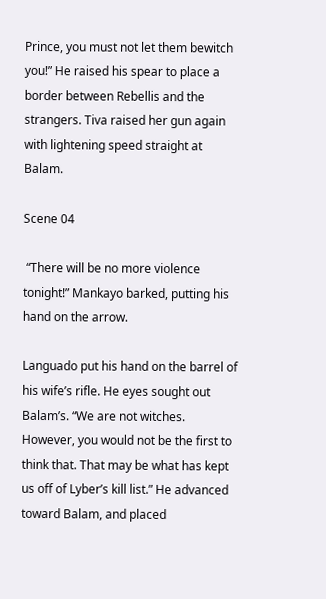Prince, you must not let them bewitch you!” He raised his spear to place a border between Rebellis and the strangers. Tiva raised her gun again with lightening speed straight at Balam.

Scene 04

 “There will be no more violence tonight!” Mankayo barked, putting his hand on the arrow.

Languado put his hand on the barrel of his wife’s rifle. He eyes sought out Balam’s. “We are not witches. However, you would not be the first to think that. That may be what has kept us off of Lyber’s kill list.” He advanced toward Balam, and placed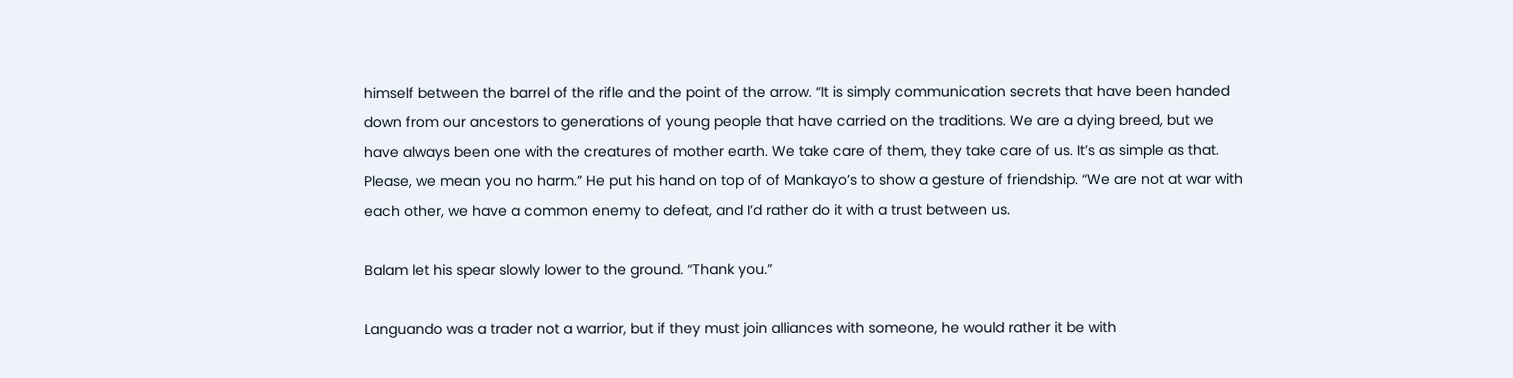himself between the barrel of the rifle and the point of the arrow. “It is simply communication secrets that have been handed down from our ancestors to generations of young people that have carried on the traditions. We are a dying breed, but we have always been one with the creatures of mother earth. We take care of them, they take care of us. It’s as simple as that. Please, we mean you no harm.” He put his hand on top of of Mankayo’s to show a gesture of friendship. “We are not at war with each other, we have a common enemy to defeat, and I’d rather do it with a trust between us.

Balam let his spear slowly lower to the ground. “Thank you.”

Languando was a trader not a warrior, but if they must join alliances with someone, he would rather it be with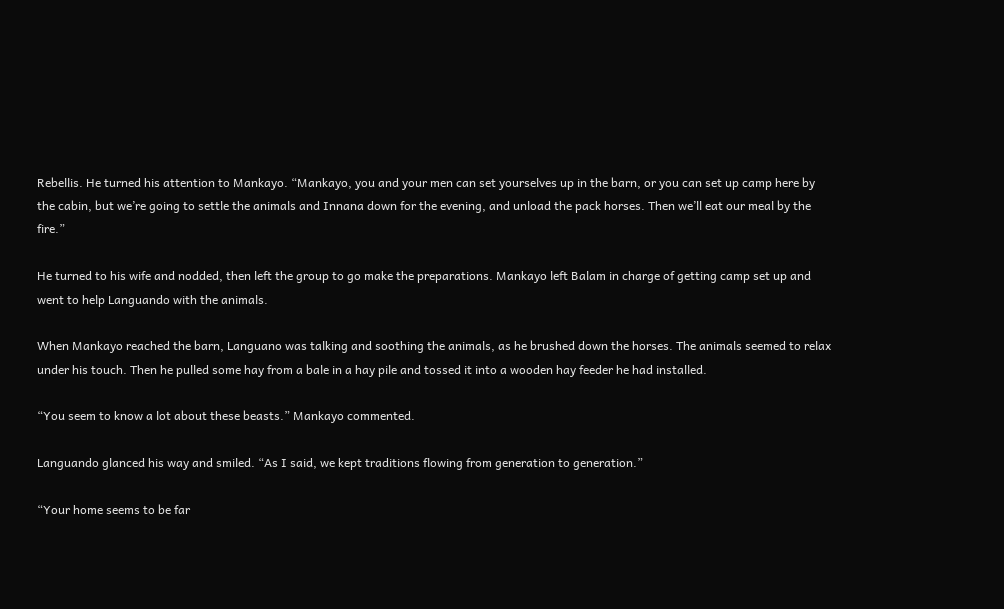Rebellis. He turned his attention to Mankayo. “Mankayo, you and your men can set yourselves up in the barn, or you can set up camp here by the cabin, but we’re going to settle the animals and Innana down for the evening, and unload the pack horses. Then we’ll eat our meal by the fire.”

He turned to his wife and nodded, then left the group to go make the preparations. Mankayo left Balam in charge of getting camp set up and went to help Languando with the animals.

When Mankayo reached the barn, Languano was talking and soothing the animals, as he brushed down the horses. The animals seemed to relax under his touch. Then he pulled some hay from a bale in a hay pile and tossed it into a wooden hay feeder he had installed.

“You seem to know a lot about these beasts.” Mankayo commented.

Languando glanced his way and smiled. “As I said, we kept traditions flowing from generation to generation.”

“Your home seems to be far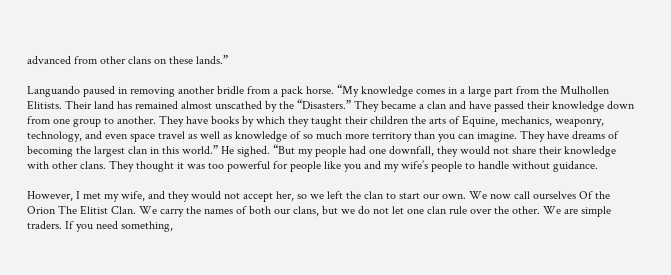advanced from other clans on these lands.”

Languando paused in removing another bridle from a pack horse. “My knowledge comes in a large part from the Mulhollen Elitists. Their land has remained almost unscathed by the “Disasters.” They became a clan and have passed their knowledge down from one group to another. They have books by which they taught their children the arts of Equine, mechanics, weaponry, technology, and even space travel as well as knowledge of so much more territory than you can imagine. They have dreams of becoming the largest clan in this world.” He sighed. “But my people had one downfall, they would not share their knowledge with other clans. They thought it was too powerful for people like you and my wife’s people to handle without guidance.

However, I met my wife, and they would not accept her, so we left the clan to start our own. We now call ourselves Of the Orion The Elitist Clan. We carry the names of both our clans, but we do not let one clan rule over the other. We are simple traders. If you need something,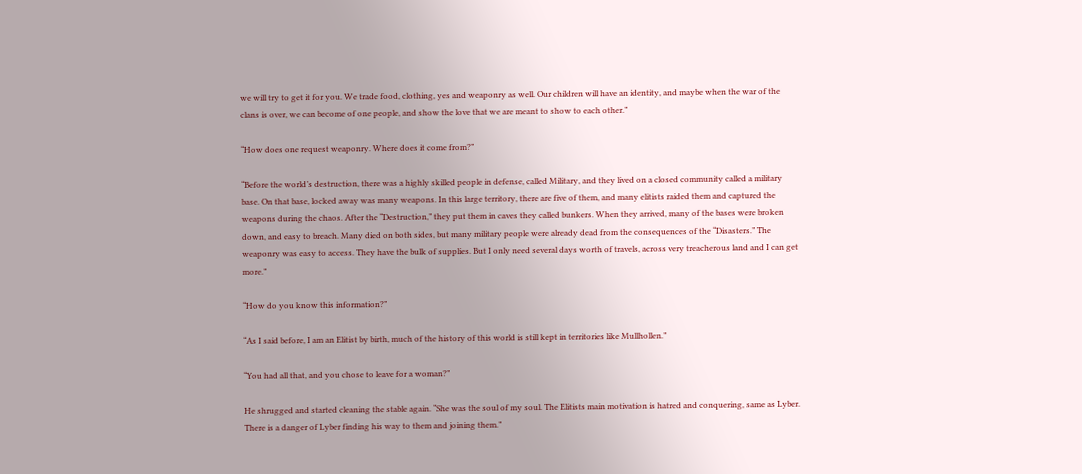we will try to get it for you. We trade food, clothing, yes and weaponry as well. Our children will have an identity, and maybe when the war of the clans is over, we can become of one people, and show the love that we are meant to show to each other.”

“How does one request weaponry. Where does it come from?”

“Before the world’s destruction, there was a highly skilled people in defense, called Military, and they lived on a closed community called a military base. On that base, locked away was many weapons. In this large territory, there are five of them, and many elitists raided them and captured the weapons during the chaos. After the “Destruction,” they put them in caves they called bunkers. When they arrived, many of the bases were broken down, and easy to breach. Many died on both sides, but many military people were already dead from the consequences of the “Disasters.” The weaponry was easy to access. They have the bulk of supplies. But I only need several days worth of travels, across very treacherous land and I can get more.”

“How do you know this information?”

“As I said before, I am an Elitist by birth, much of the history of this world is still kept in territories like Mullhollen.”

“You had all that, and you chose to leave for a woman?”

He shrugged and started cleaning the stable again. “She was the soul of my soul. The Elitists main motivation is hatred and conquering, same as Lyber. There is a danger of Lyber finding his way to them and joining them.”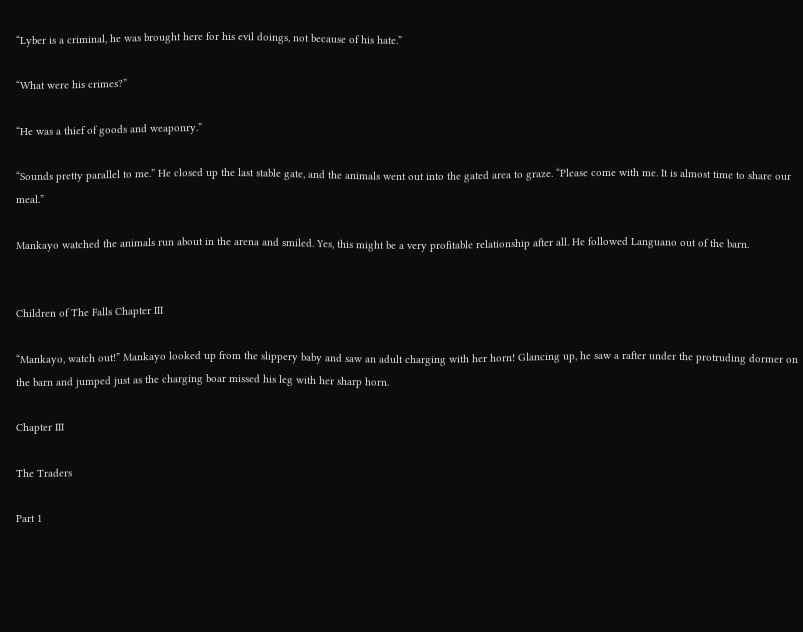“Lyber is a criminal, he was brought here for his evil doings, not because of his hate.”

“What were his crimes?”

“He was a thief of goods and weaponry.”

“Sounds pretty parallel to me.” He closed up the last stable gate, and the animals went out into the gated area to graze. “Please come with me. It is almost time to share our meal.”

Mankayo watched the animals run about in the arena and smiled. Yes, this might be a very profitable relationship after all. He followed Languano out of the barn.


Children of The Falls Chapter III

“Mankayo, watch out!” Mankayo looked up from the slippery baby and saw an adult charging with her horn! Glancing up, he saw a rafter under the protruding dormer on the barn and jumped just as the charging boar missed his leg with her sharp horn.

Chapter III

The Traders

Part 1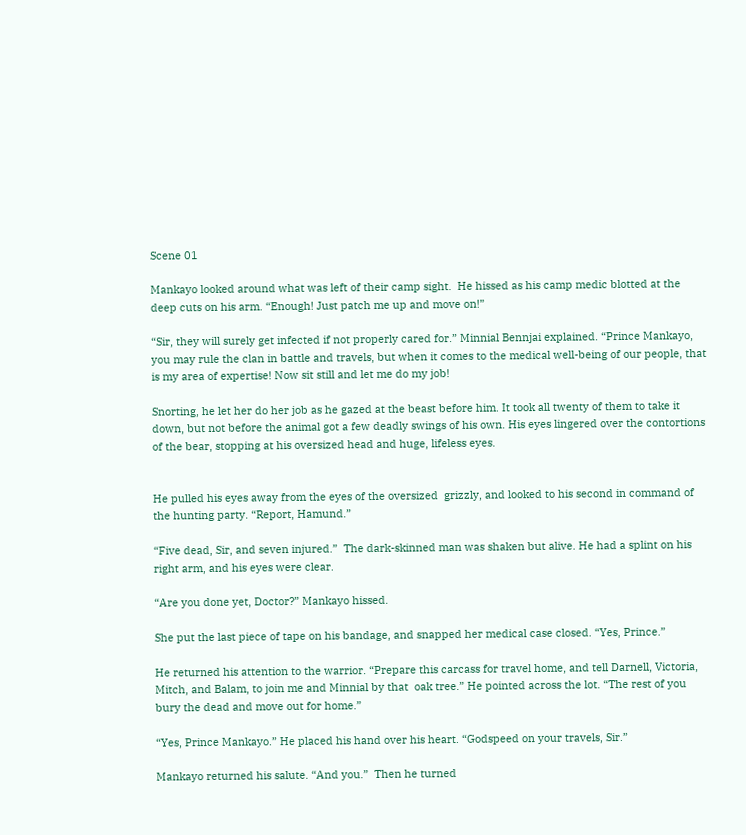Scene 01

Mankayo looked around what was left of their camp sight.  He hissed as his camp medic blotted at the deep cuts on his arm. “Enough! Just patch me up and move on!”

“Sir, they will surely get infected if not properly cared for.” Minnial Bennjai explained. “Prince Mankayo, you may rule the clan in battle and travels, but when it comes to the medical well-being of our people, that is my area of expertise! Now sit still and let me do my job!

Snorting, he let her do her job as he gazed at the beast before him. It took all twenty of them to take it down, but not before the animal got a few deadly swings of his own. His eyes lingered over the contortions of the bear, stopping at his oversized head and huge, lifeless eyes.


He pulled his eyes away from the eyes of the oversized  grizzly, and looked to his second in command of the hunting party. “Report, Hamund.”

“Five dead, Sir, and seven injured.”  The dark-skinned man was shaken but alive. He had a splint on his right arm, and his eyes were clear.

“Are you done yet, Doctor?” Mankayo hissed.

She put the last piece of tape on his bandage, and snapped her medical case closed. “Yes, Prince.”

He returned his attention to the warrior. “Prepare this carcass for travel home, and tell Darnell, Victoria, Mitch, and Balam, to join me and Minnial by that  oak tree.” He pointed across the lot. “The rest of you bury the dead and move out for home.”

“Yes, Prince Mankayo.” He placed his hand over his heart. “Godspeed on your travels, Sir.”

Mankayo returned his salute. “And you.”  Then he turned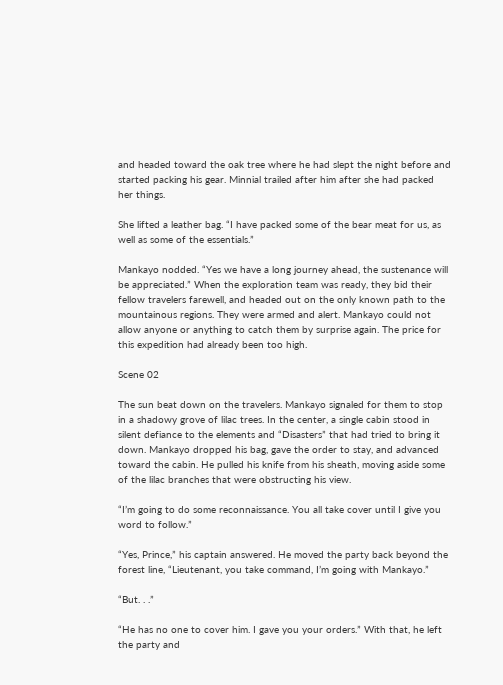and headed toward the oak tree where he had slept the night before and started packing his gear. Minnial trailed after him after she had packed her things.

She lifted a leather bag. “I have packed some of the bear meat for us, as well as some of the essentials.”

Mankayo nodded. “Yes we have a long journey ahead, the sustenance will be appreciated.” When the exploration team was ready, they bid their fellow travelers farewell, and headed out on the only known path to the mountainous regions. They were armed and alert. Mankayo could not allow anyone or anything to catch them by surprise again. The price for this expedition had already been too high.

Scene 02

The sun beat down on the travelers. Mankayo signaled for them to stop in a shadowy grove of lilac trees. In the center, a single cabin stood in silent defiance to the elements and “Disasters” that had tried to bring it down. Mankayo dropped his bag, gave the order to stay, and advanced toward the cabin. He pulled his knife from his sheath, moving aside some of the lilac branches that were obstructing his view.

“I’m going to do some reconnaissance. You all take cover until I give you word to follow.”

“Yes, Prince,” his captain answered. He moved the party back beyond the forest line, “Lieutenant, you take command, I’m going with Mankayo.”

“But. . .”

“He has no one to cover him. I gave you your orders.” With that, he left the party and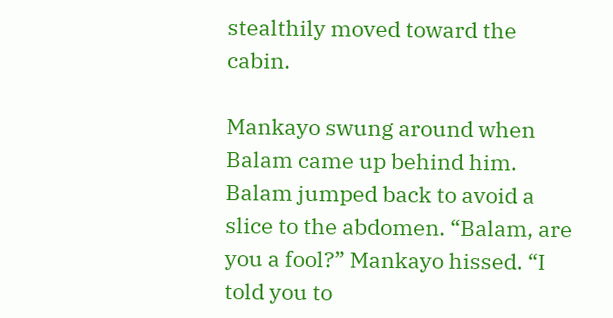stealthily moved toward the cabin.

Mankayo swung around when Balam came up behind him. Balam jumped back to avoid a slice to the abdomen. “Balam, are you a fool?” Mankayo hissed. “I told you to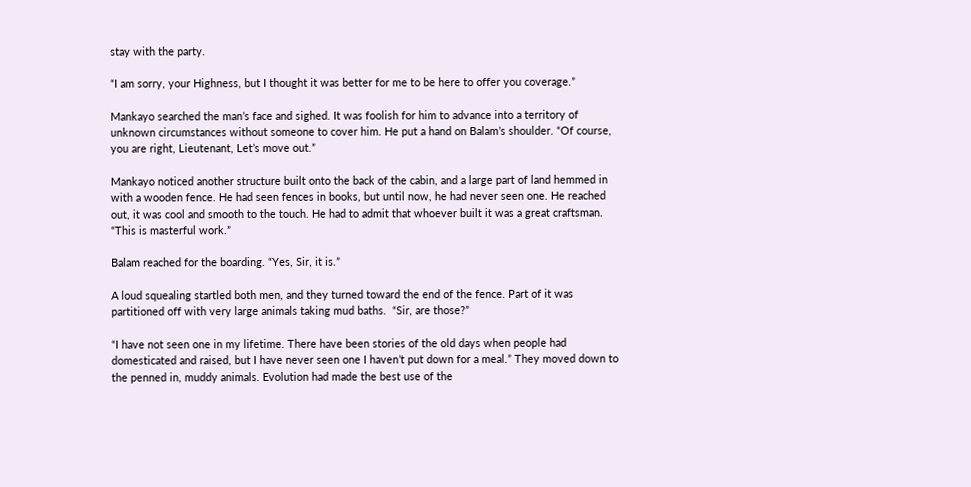stay with the party.

“I am sorry, your Highness, but I thought it was better for me to be here to offer you coverage.”

Mankayo searched the man’s face and sighed. It was foolish for him to advance into a territory of unknown circumstances without someone to cover him. He put a hand on Balam’s shoulder. “Of course, you are right, Lieutenant, Let’s move out.”

Mankayo noticed another structure built onto the back of the cabin, and a large part of land hemmed in with a wooden fence. He had seen fences in books, but until now, he had never seen one. He reached out, it was cool and smooth to the touch. He had to admit that whoever built it was a great craftsman. “This is masterful work.”

Balam reached for the boarding. “Yes, Sir, it is.”

A loud squealing startled both men, and they turned toward the end of the fence. Part of it was partitioned off with very large animals taking mud baths.  “Sir, are those?”

“I have not seen one in my lifetime. There have been stories of the old days when people had domesticated and raised, but I have never seen one I haven’t put down for a meal.” They moved down to the penned in, muddy animals. Evolution had made the best use of the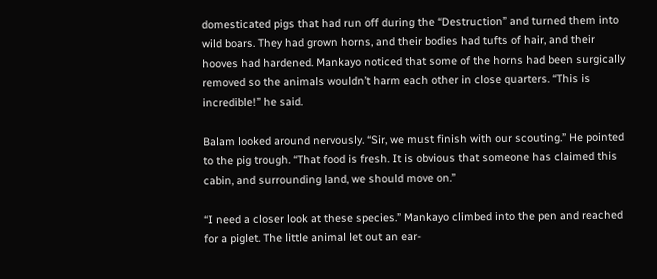domesticated pigs that had run off during the “Destruction” and turned them into wild boars. They had grown horns, and their bodies had tufts of hair, and their hooves had hardened. Mankayo noticed that some of the horns had been surgically removed so the animals wouldn’t harm each other in close quarters. “This is incredible!” he said.

Balam looked around nervously. “Sir, we must finish with our scouting.” He pointed to the pig trough. “That food is fresh. It is obvious that someone has claimed this cabin, and surrounding land, we should move on.”

“I need a closer look at these species.” Mankayo climbed into the pen and reached for a piglet. The little animal let out an ear-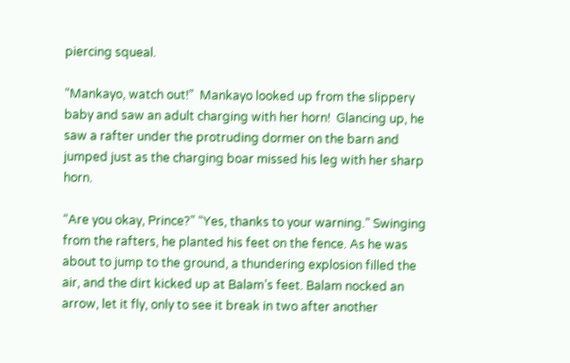piercing squeal.

“Mankayo, watch out!”  Mankayo looked up from the slippery baby and saw an adult charging with her horn!  Glancing up, he saw a rafter under the protruding dormer on the barn and jumped just as the charging boar missed his leg with her sharp horn.

“Are you okay, Prince?” “Yes, thanks to your warning.” Swinging from the rafters, he planted his feet on the fence. As he was about to jump to the ground, a thundering explosion filled the air, and the dirt kicked up at Balam’s feet. Balam nocked an arrow, let it fly, only to see it break in two after another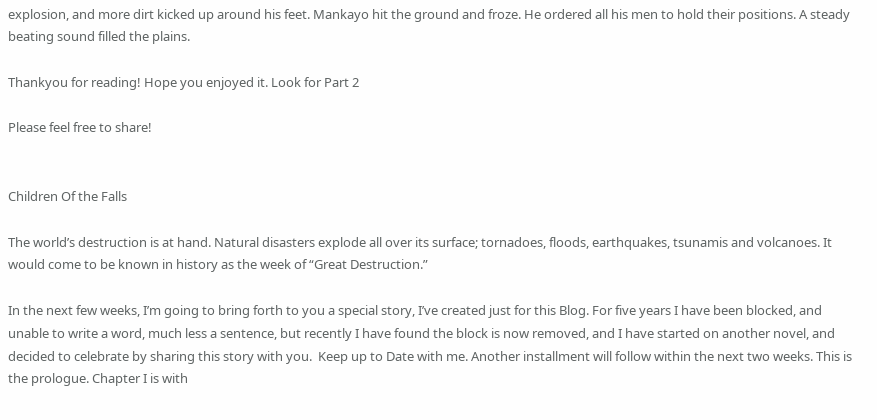explosion, and more dirt kicked up around his feet. Mankayo hit the ground and froze. He ordered all his men to hold their positions. A steady beating sound filled the plains.

Thankyou for reading! Hope you enjoyed it. Look for Part 2

Please feel free to share!


Children Of the Falls

The world’s destruction is at hand. Natural disasters explode all over its surface; tornadoes, floods, earthquakes, tsunamis and volcanoes. It would come to be known in history as the week of “Great Destruction.”

In the next few weeks, I’m going to bring forth to you a special story, I’ve created just for this Blog. For five years I have been blocked, and unable to write a word, much less a sentence, but recently I have found the block is now removed, and I have started on another novel, and decided to celebrate by sharing this story with you.  Keep up to Date with me. Another installment will follow within the next two weeks. This is the prologue. Chapter I is with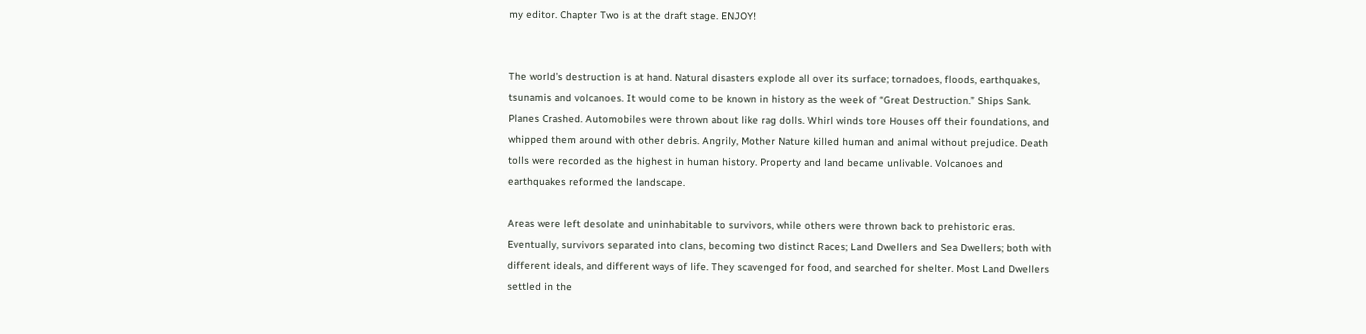my editor. Chapter Two is at the draft stage. ENJOY!


The world’s destruction is at hand. Natural disasters explode all over its surface; tornadoes, floods, earthquakes, tsunamis and volcanoes. It would come to be known in history as the week of “Great Destruction.” Ships Sank. Planes Crashed. Automobiles were thrown about like rag dolls. Whirl winds tore Houses off their foundations, and whipped them around with other debris. Angrily, Mother Nature killed human and animal without prejudice. Death tolls were recorded as the highest in human history. Property and land became unlivable. Volcanoes and earthquakes reformed the landscape.

Areas were left desolate and uninhabitable to survivors, while others were thrown back to prehistoric eras. Eventually, survivors separated into clans, becoming two distinct Races; Land Dwellers and Sea Dwellers; both with different ideals, and different ways of life. They scavenged for food, and searched for shelter. Most Land Dwellers settled in the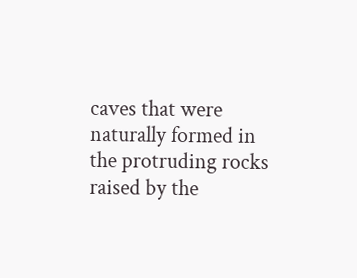caves that were naturally formed in the protruding rocks raised by the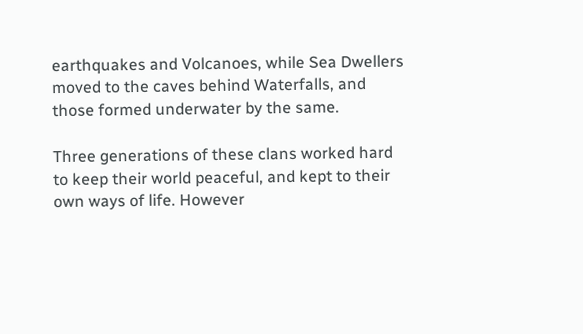earthquakes and Volcanoes, while Sea Dwellers moved to the caves behind Waterfalls, and those formed underwater by the same.

Three generations of these clans worked hard to keep their world peaceful, and kept to their own ways of life. However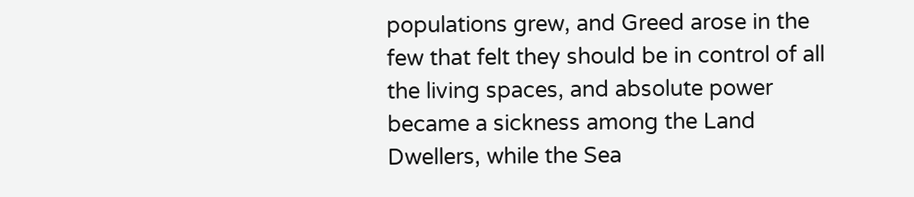populations grew, and Greed arose in the few that felt they should be in control of all the living spaces, and absolute power became a sickness among the Land Dwellers, while the Sea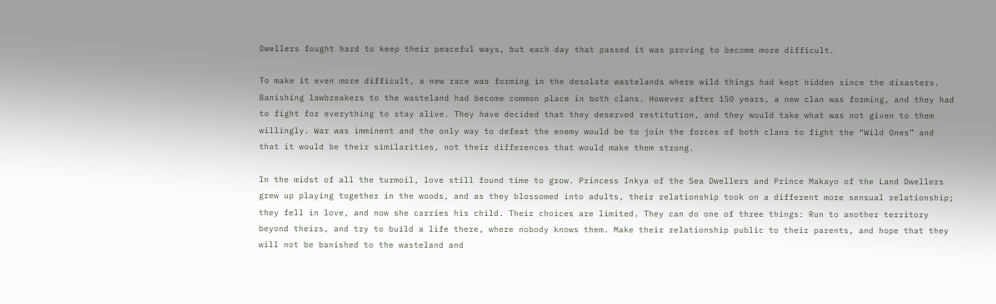Dwellers fought hard to keep their peaceful ways, but each day that passed it was proving to become more difficult.

To make it even more difficult, a new race was forming in the desolate wastelands where wild things had kept hidden since the disasters. Banishing lawbreakers to the wasteland had become common place in both clans. However after 150 years, a new clan was forming, and they had to fight for everything to stay alive. They have decided that they deserved restitution, and they would take what was not given to them willingly. War was imminent and the only way to defeat the enemy would be to join the forces of both clans to fight the “Wild Ones” and that it would be their similarities, not their differences that would make them strong.

In the midst of all the turmoil, love still found time to grow. Princess Inkya of the Sea Dwellers and Prince Makayo of the Land Dwellers grew up playing together in the woods, and as they blossomed into adults, their relationship took on a different more sensual relationship; they fell in love, and now she carries his child. Their choices are limited. They can do one of three things: Run to another territory beyond theirs, and try to build a life there, where nobody knows them. Make their relationship public to their parents, and hope that they will not be banished to the wasteland and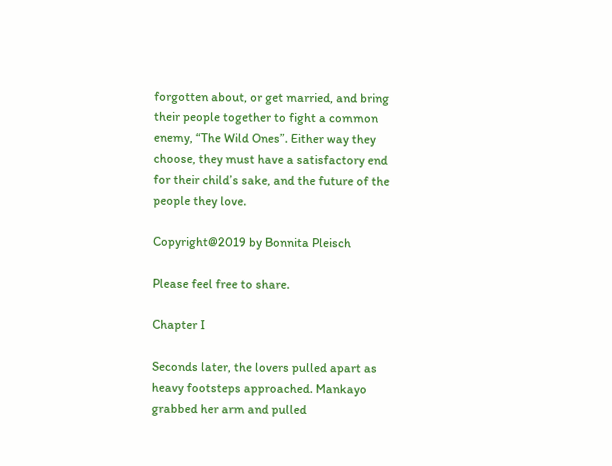forgotten about, or get married, and bring their people together to fight a common enemy, “The Wild Ones”. Either way they choose, they must have a satisfactory end for their child’s sake, and the future of the people they love.

Copyright@2019 by Bonnita Pleisch

Please feel free to share.

Chapter I

Seconds later, the lovers pulled apart as heavy footsteps approached. Mankayo grabbed her arm and pulled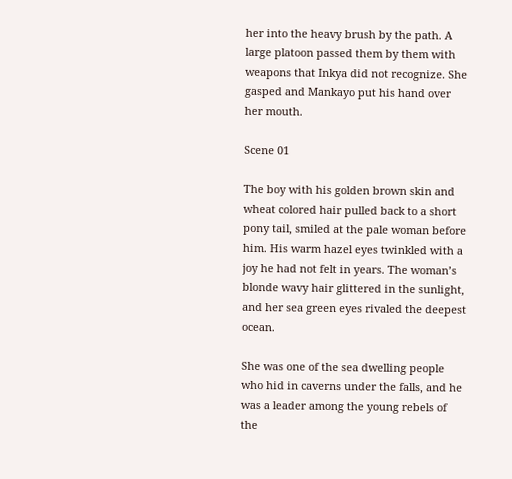her into the heavy brush by the path. A large platoon passed them by them with weapons that Inkya did not recognize. She gasped and Mankayo put his hand over her mouth.

Scene 01

The boy with his golden brown skin and wheat colored hair pulled back to a short pony tail, smiled at the pale woman before him. His warm hazel eyes twinkled with a joy he had not felt in years. The woman’s blonde wavy hair glittered in the sunlight, and her sea green eyes rivaled the deepest ocean.

She was one of the sea dwelling people who hid in caverns under the falls, and he was a leader among the young rebels of the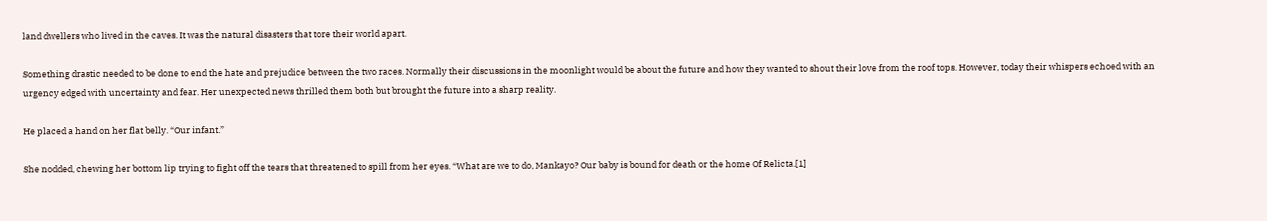land dwellers who lived in the caves. It was the natural disasters that tore their world apart.

Something drastic needed to be done to end the hate and prejudice between the two races. Normally their discussions in the moonlight would be about the future and how they wanted to shout their love from the roof tops. However, today their whispers echoed with an urgency edged with uncertainty and fear. Her unexpected news thrilled them both but brought the future into a sharp reality.

He placed a hand on her flat belly. “Our infant.”

She nodded, chewing her bottom lip trying to fight off the tears that threatened to spill from her eyes. “What are we to do, Mankayo? Our baby is bound for death or the home Of Relicta.[1]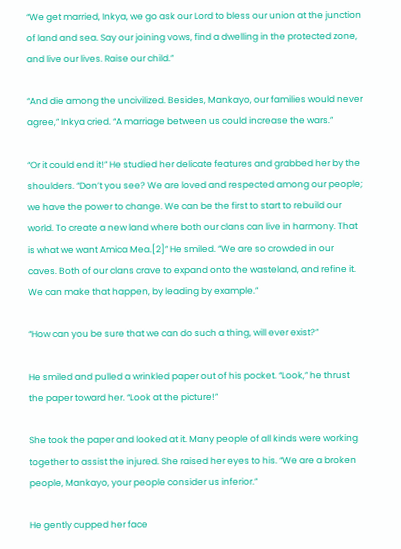“We get married, Inkya, we go ask our Lord to bless our union at the junction of land and sea. Say our joining vows, find a dwelling in the protected zone, and live our lives. Raise our child.”

“And die among the uncivilized. Besides, Mankayo, our families would never agree,” Inkya cried. “A marriage between us could increase the wars.”

“Or it could end it!” He studied her delicate features and grabbed her by the shoulders. “Don’t you see? We are loved and respected among our people; we have the power to change. We can be the first to start to rebuild our world. To create a new land where both our clans can live in harmony. That is what we want Amica Mea.[2]” He smiled. “We are so crowded in our caves. Both of our clans crave to expand onto the wasteland, and refine it. We can make that happen, by leading by example.”

“How can you be sure that we can do such a thing, will ever exist?”

He smiled and pulled a wrinkled paper out of his pocket. “Look,” he thrust the paper toward her. “Look at the picture!”

She took the paper and looked at it. Many people of all kinds were working together to assist the injured. She raised her eyes to his. “We are a broken people, Mankayo, your people consider us inferior.”

He gently cupped her face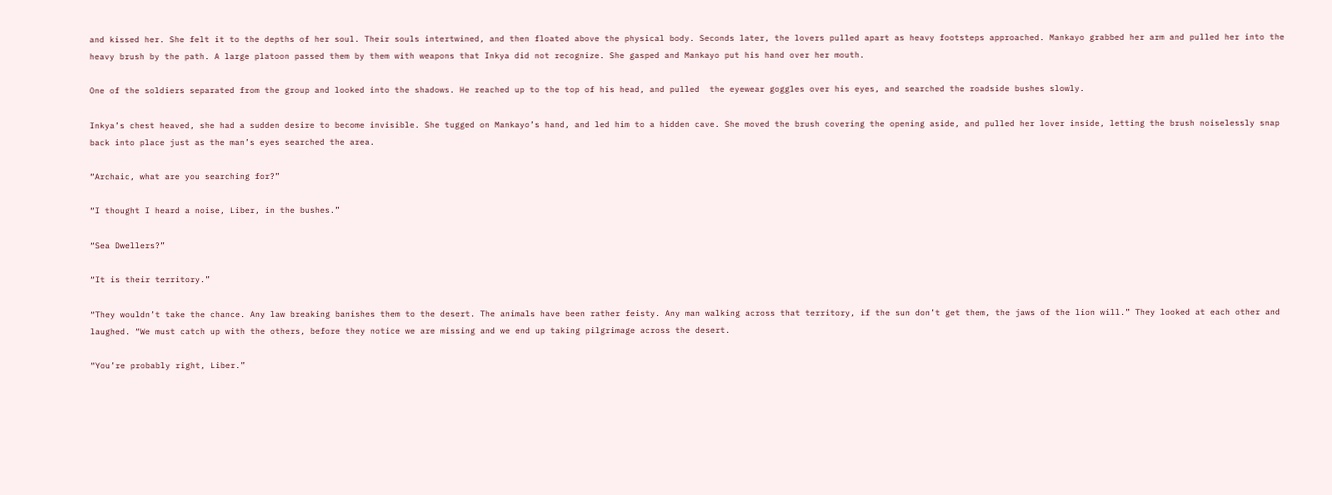and kissed her. She felt it to the depths of her soul. Their souls intertwined, and then floated above the physical body. Seconds later, the lovers pulled apart as heavy footsteps approached. Mankayo grabbed her arm and pulled her into the heavy brush by the path. A large platoon passed them by them with weapons that Inkya did not recognize. She gasped and Mankayo put his hand over her mouth.

One of the soldiers separated from the group and looked into the shadows. He reached up to the top of his head, and pulled  the eyewear goggles over his eyes, and searched the roadside bushes slowly.

Inkya’s chest heaved, she had a sudden desire to become invisible. She tugged on Mankayo’s hand, and led him to a hidden cave. She moved the brush covering the opening aside, and pulled her lover inside, letting the brush noiselessly snap back into place just as the man’s eyes searched the area.

“Archaic, what are you searching for?”

“I thought I heard a noise, Liber, in the bushes.”

“Sea Dwellers?”

“It is their territory.”

“They wouldn’t take the chance. Any law breaking banishes them to the desert. The animals have been rather feisty. Any man walking across that territory, if the sun don’t get them, the jaws of the lion will.” They looked at each other and laughed. “We must catch up with the others, before they notice we are missing and we end up taking pilgrimage across the desert.

“You’re probably right, Liber.”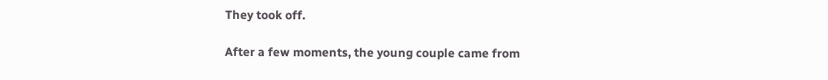They took off.

After a few moments, the young couple came from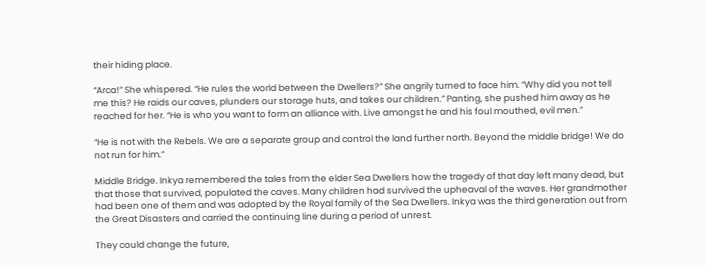their hiding place.

“Arca!” She whispered. “He rules the world between the Dwellers?” She angrily turned to face him. “Why did you not tell me this? He raids our caves, plunders our storage huts, and takes our children.” Panting, she pushed him away as he reached for her. “He is who you want to form an alliance with. Live amongst he and his foul mouthed, evil men.”

“He is not with the Rebels. We are a separate group and control the land further north. Beyond the middle bridge! We do not run for him.”

Middle Bridge. Inkya remembered the tales from the elder Sea Dwellers how the tragedy of that day left many dead, but that those that survived, populated the caves. Many children had survived the upheaval of the waves. Her grandmother had been one of them and was adopted by the Royal family of the Sea Dwellers. Inkya was the third generation out from the Great Disasters and carried the continuing line during a period of unrest.

They could change the future,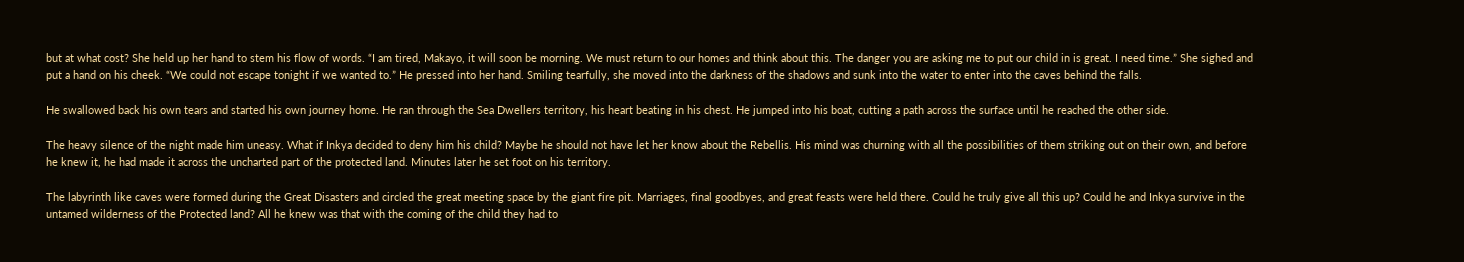but at what cost? She held up her hand to stem his flow of words. “I am tired, Makayo, it will soon be morning. We must return to our homes and think about this. The danger you are asking me to put our child in is great. I need time.” She sighed and put a hand on his cheek. “We could not escape tonight if we wanted to.” He pressed into her hand. Smiling tearfully, she moved into the darkness of the shadows and sunk into the water to enter into the caves behind the falls.

He swallowed back his own tears and started his own journey home. He ran through the Sea Dwellers territory, his heart beating in his chest. He jumped into his boat, cutting a path across the surface until he reached the other side.

The heavy silence of the night made him uneasy. What if Inkya decided to deny him his child? Maybe he should not have let her know about the Rebellis. His mind was churning with all the possibilities of them striking out on their own, and before he knew it, he had made it across the uncharted part of the protected land. Minutes later he set foot on his territory.

The labyrinth like caves were formed during the Great Disasters and circled the great meeting space by the giant fire pit. Marriages, final goodbyes, and great feasts were held there. Could he truly give all this up? Could he and Inkya survive in the untamed wilderness of the Protected land? All he knew was that with the coming of the child they had to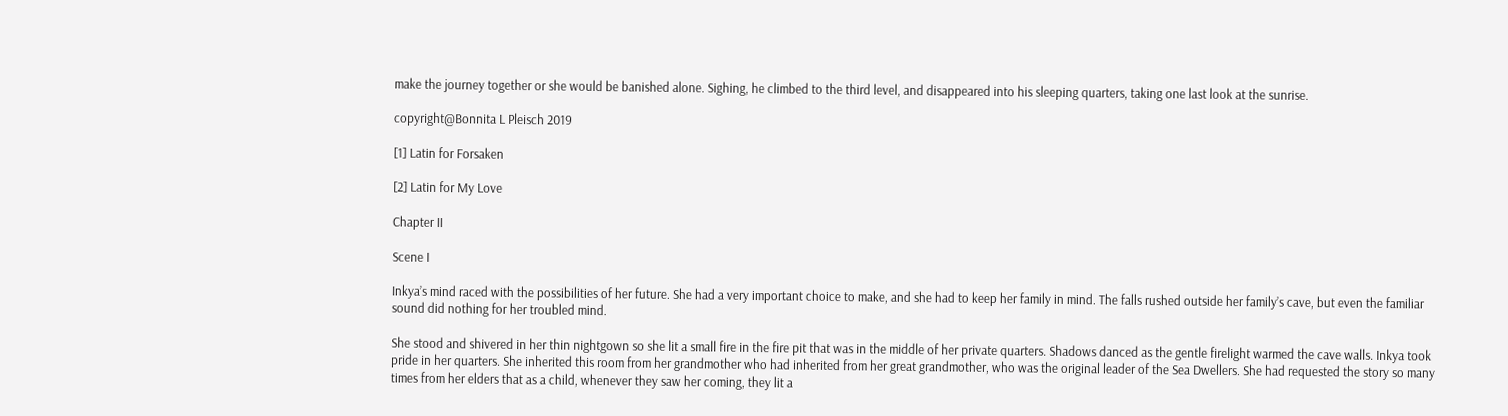make the journey together or she would be banished alone. Sighing, he climbed to the third level, and disappeared into his sleeping quarters, taking one last look at the sunrise.

copyright@Bonnita L Pleisch 2019

[1] Latin for Forsaken

[2] Latin for My Love

Chapter II

Scene I

Inkya’s mind raced with the possibilities of her future. She had a very important choice to make, and she had to keep her family in mind. The falls rushed outside her family’s cave, but even the familiar sound did nothing for her troubled mind.

She stood and shivered in her thin nightgown so she lit a small fire in the fire pit that was in the middle of her private quarters. Shadows danced as the gentle firelight warmed the cave walls. Inkya took pride in her quarters. She inherited this room from her grandmother who had inherited from her great grandmother, who was the original leader of the Sea Dwellers. She had requested the story so many times from her elders that as a child, whenever they saw her coming, they lit a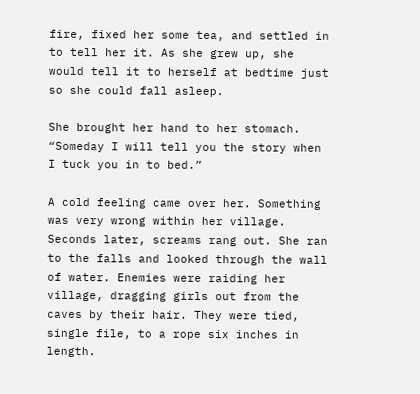fire, fixed her some tea, and settled in to tell her it. As she grew up, she would tell it to herself at bedtime just so she could fall asleep.

She brought her hand to her stomach. “Someday I will tell you the story when I tuck you in to bed.”

A cold feeling came over her. Something was very wrong within her village.  Seconds later, screams rang out. She ran to the falls and looked through the wall of water. Enemies were raiding her village, dragging girls out from the caves by their hair. They were tied, single file, to a rope six inches in length.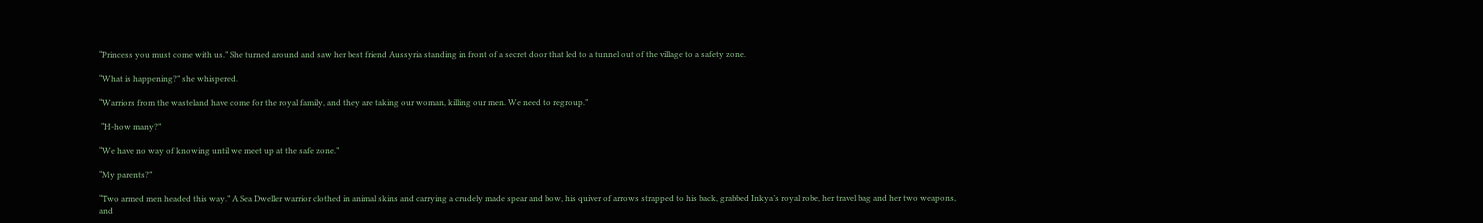“Princess you must come with us.” She turned around and saw her best friend Aussyria standing in front of a secret door that led to a tunnel out of the village to a safety zone.

“What is happening?” she whispered.

“Warriors from the wasteland have come for the royal family, and they are taking our woman, killing our men. We need to regroup.”

 “H-how many?”

“We have no way of knowing until we meet up at the safe zone.”

“My parents?”

“Two armed men headed this way.” A Sea Dweller warrior clothed in animal skins and carrying a crudely made spear and bow, his quiver of arrows strapped to his back, grabbed Inkya’s royal robe, her travel bag and her two weapons, and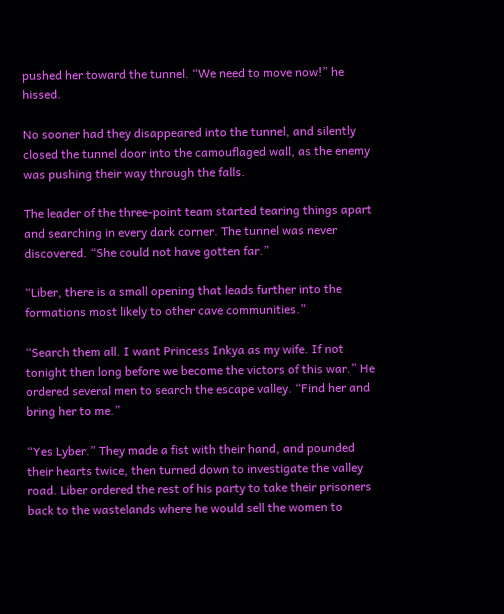pushed her toward the tunnel. “We need to move now!” he hissed.

No sooner had they disappeared into the tunnel, and silently closed the tunnel door into the camouflaged wall, as the enemy was pushing their way through the falls.

The leader of the three-point team started tearing things apart and searching in every dark corner. The tunnel was never discovered. “She could not have gotten far.”

“Liber, there is a small opening that leads further into the formations most likely to other cave communities.”

“Search them all. I want Princess Inkya as my wife. If not tonight then long before we become the victors of this war.” He ordered several men to search the escape valley. “Find her and bring her to me.”

“Yes Lyber.” They made a fist with their hand, and pounded their hearts twice, then turned down to investigate the valley road. Liber ordered the rest of his party to take their prisoners back to the wastelands where he would sell the women to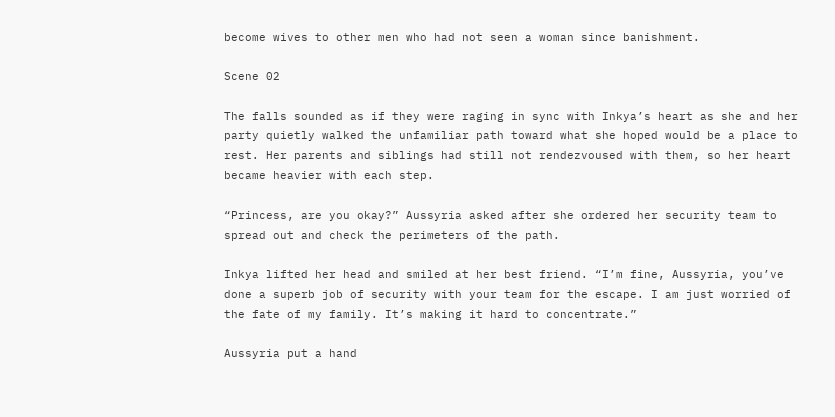become wives to other men who had not seen a woman since banishment.

Scene 02

The falls sounded as if they were raging in sync with Inkya’s heart as she and her party quietly walked the unfamiliar path toward what she hoped would be a place to rest. Her parents and siblings had still not rendezvoused with them, so her heart became heavier with each step.

“Princess, are you okay?” Aussyria asked after she ordered her security team to spread out and check the perimeters of the path.

Inkya lifted her head and smiled at her best friend. “I’m fine, Aussyria, you’ve done a superb job of security with your team for the escape. I am just worried of the fate of my family. It’s making it hard to concentrate.”

Aussyria put a hand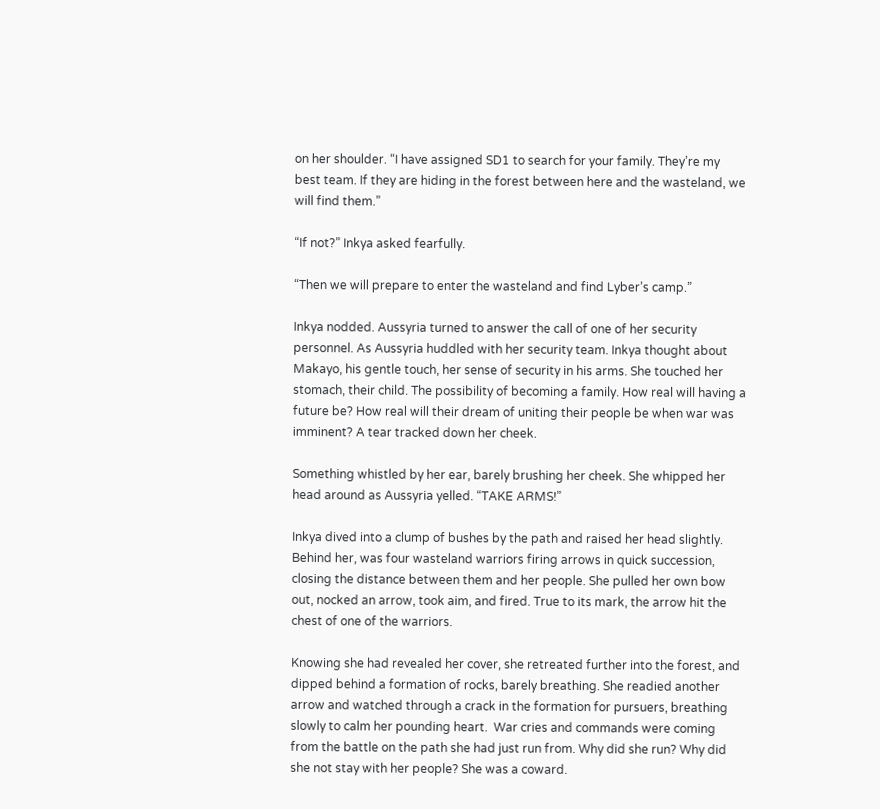on her shoulder. “I have assigned SD1 to search for your family. They’re my best team. If they are hiding in the forest between here and the wasteland, we will find them.”

“If not?” Inkya asked fearfully.

“Then we will prepare to enter the wasteland and find Lyber’s camp.”

Inkya nodded. Aussyria turned to answer the call of one of her security personnel. As Aussyria huddled with her security team. Inkya thought about Makayo, his gentle touch, her sense of security in his arms. She touched her stomach, their child. The possibility of becoming a family. How real will having a future be? How real will their dream of uniting their people be when war was imminent? A tear tracked down her cheek.

Something whistled by her ear, barely brushing her cheek. She whipped her head around as Aussyria yelled. “TAKE ARMS!”

Inkya dived into a clump of bushes by the path and raised her head slightly. Behind her, was four wasteland warriors firing arrows in quick succession, closing the distance between them and her people. She pulled her own bow out, nocked an arrow, took aim, and fired. True to its mark, the arrow hit the chest of one of the warriors.

Knowing she had revealed her cover, she retreated further into the forest, and dipped behind a formation of rocks, barely breathing. She readied another arrow and watched through a crack in the formation for pursuers, breathing slowly to calm her pounding heart.  War cries and commands were coming from the battle on the path she had just run from. Why did she run? Why did she not stay with her people? She was a coward.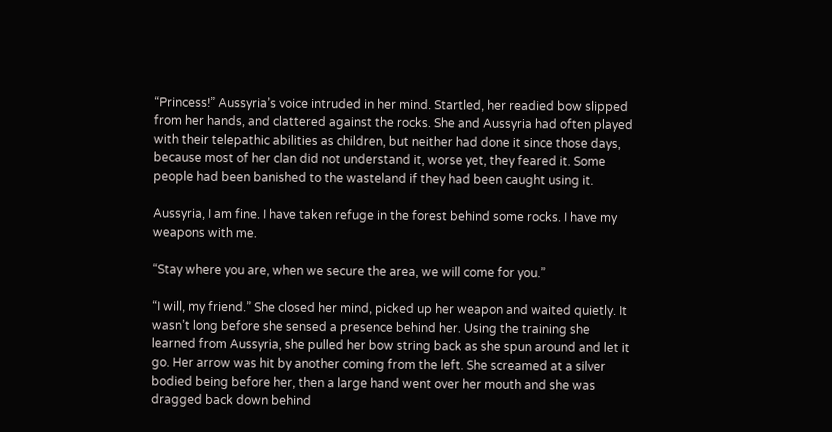“Princess!” Aussyria’s voice intruded in her mind. Startled, her readied bow slipped from her hands, and clattered against the rocks. She and Aussyria had often played with their telepathic abilities as children, but neither had done it since those days, because most of her clan did not understand it, worse yet, they feared it. Some people had been banished to the wasteland if they had been caught using it.

Aussyria, I am fine. I have taken refuge in the forest behind some rocks. I have my weapons with me.

“Stay where you are, when we secure the area, we will come for you.”

“I will, my friend.” She closed her mind, picked up her weapon and waited quietly. It wasn’t long before she sensed a presence behind her. Using the training she learned from Aussyria, she pulled her bow string back as she spun around and let it go. Her arrow was hit by another coming from the left. She screamed at a silver bodied being before her, then a large hand went over her mouth and she was dragged back down behind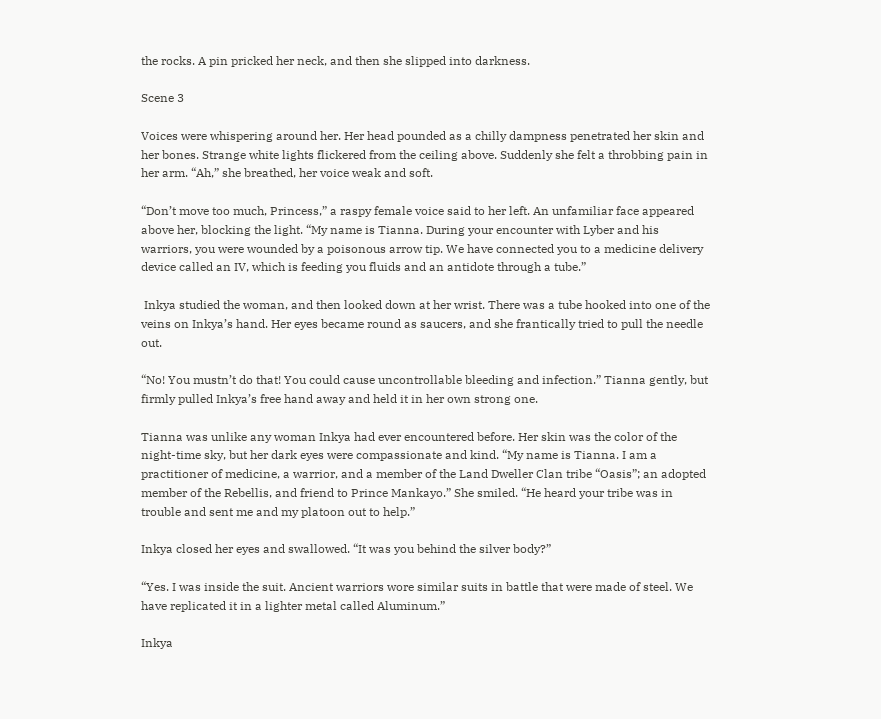the rocks. A pin pricked her neck, and then she slipped into darkness.

Scene 3

Voices were whispering around her. Her head pounded as a chilly dampness penetrated her skin and her bones. Strange white lights flickered from the ceiling above. Suddenly she felt a throbbing pain in her arm. “Ah,” she breathed, her voice weak and soft.

“Don’t move too much, Princess,” a raspy female voice said to her left. An unfamiliar face appeared above her, blocking the light. “My name is Tianna. During your encounter with Lyber and his warriors, you were wounded by a poisonous arrow tip. We have connected you to a medicine delivery device called an IV, which is feeding you fluids and an antidote through a tube.”

 Inkya studied the woman, and then looked down at her wrist. There was a tube hooked into one of the veins on Inkya’s hand. Her eyes became round as saucers, and she frantically tried to pull the needle out.

“No! You mustn’t do that! You could cause uncontrollable bleeding and infection.” Tianna gently, but firmly pulled Inkya’s free hand away and held it in her own strong one.

Tianna was unlike any woman Inkya had ever encountered before. Her skin was the color of the night-time sky, but her dark eyes were compassionate and kind. “My name is Tianna. I am a practitioner of medicine, a warrior, and a member of the Land Dweller Clan tribe “Oasis”; an adopted member of the Rebellis, and friend to Prince Mankayo.” She smiled. “He heard your tribe was in trouble and sent me and my platoon out to help.”

Inkya closed her eyes and swallowed. “It was you behind the silver body?”

“Yes. I was inside the suit. Ancient warriors wore similar suits in battle that were made of steel. We have replicated it in a lighter metal called Aluminum.”

Inkya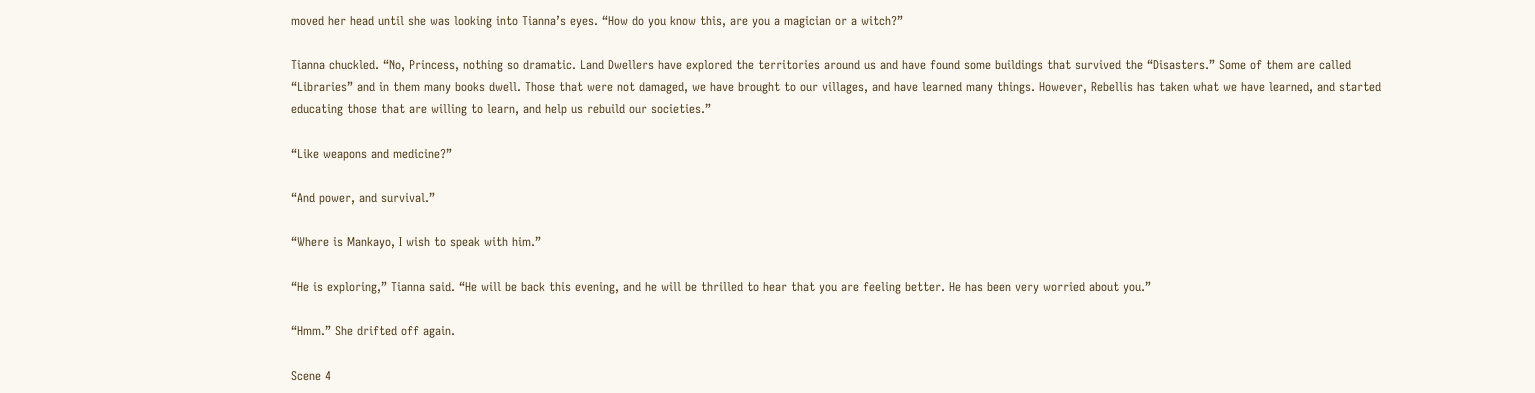moved her head until she was looking into Tianna’s eyes. “How do you know this, are you a magician or a witch?”

Tianna chuckled. “No, Princess, nothing so dramatic. Land Dwellers have explored the territories around us and have found some buildings that survived the “Disasters.” Some of them are called “Libraries” and in them many books dwell. Those that were not damaged, we have brought to our villages, and have learned many things. However, Rebellis has taken what we have learned, and started educating those that are willing to learn, and help us rebuild our societies.”

“Like weapons and medicine?”

“And power, and survival.”

“Where is Mankayo, I wish to speak with him.”

“He is exploring,” Tianna said. “He will be back this evening, and he will be thrilled to hear that you are feeling better. He has been very worried about you.”

“Hmm.” She drifted off again.

Scene 4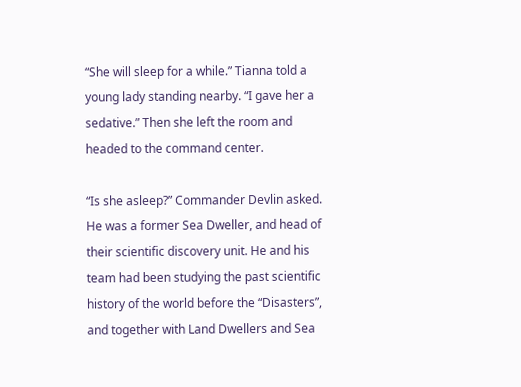“She will sleep for a while.” Tianna told a young lady standing nearby. “I gave her a sedative.” Then she left the room and headed to the command center.

“Is she asleep?” Commander Devlin asked. He was a former Sea Dweller, and head of their scientific discovery unit. He and his team had been studying the past scientific history of the world before the “Disasters”, and together with Land Dwellers and Sea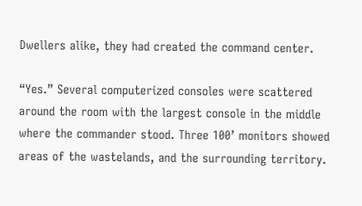Dwellers alike, they had created the command center.

“Yes.” Several computerized consoles were scattered around the room with the largest console in the middle where the commander stood. Three 100’ monitors showed areas of the wastelands, and the surrounding territory.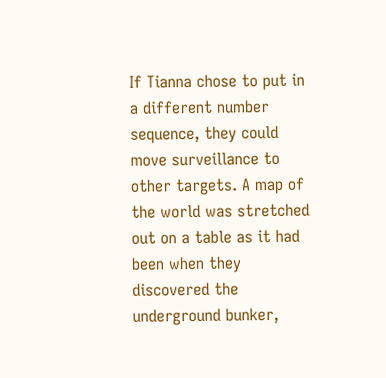If Tianna chose to put in a different number sequence, they could move surveillance to other targets. A map of the world was stretched out on a table as it had been when they discovered the underground bunker,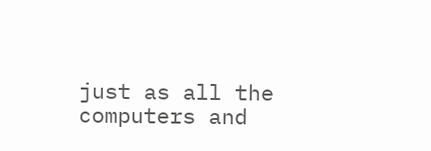just as all the computers and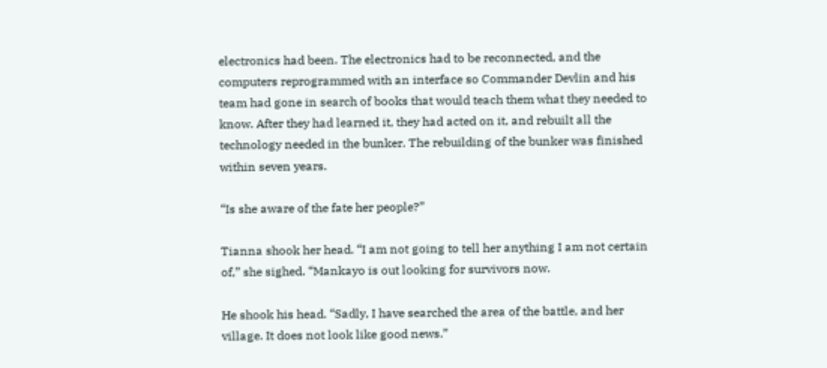electronics had been. The electronics had to be reconnected, and the computers reprogrammed with an interface so Commander Devlin and his team had gone in search of books that would teach them what they needed to know. After they had learned it, they had acted on it, and rebuilt all the technology needed in the bunker. The rebuilding of the bunker was finished within seven years.

“Is she aware of the fate her people?”

Tianna shook her head. “I am not going to tell her anything I am not certain of,” she sighed. “Mankayo is out looking for survivors now.

He shook his head. “Sadly, I have searched the area of the battle, and her village. It does not look like good news.”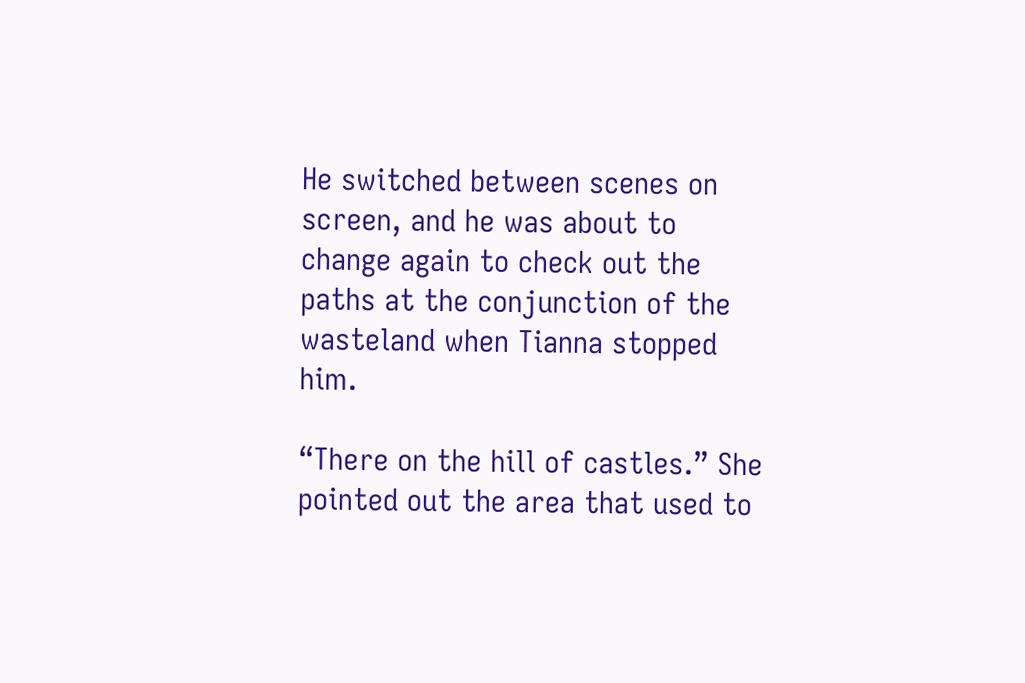He switched between scenes on screen, and he was about to change again to check out the paths at the conjunction of the wasteland when Tianna stopped him.

“There on the hill of castles.” She pointed out the area that used to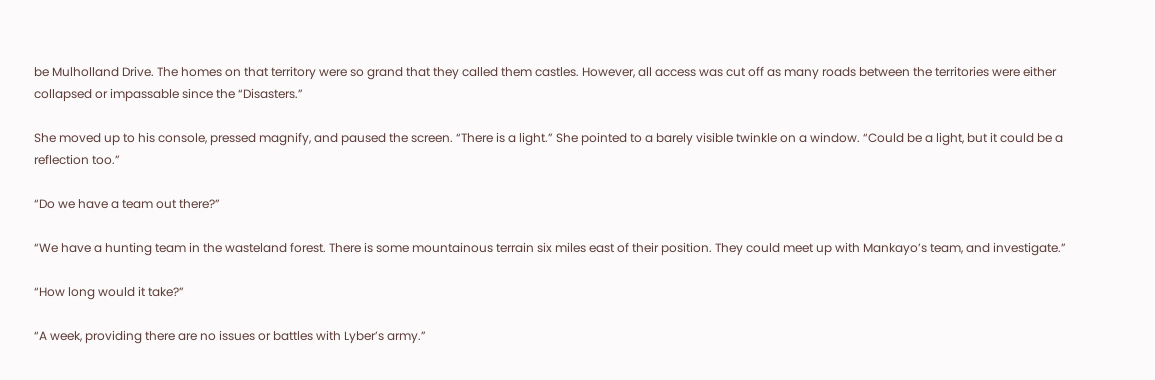be Mulholland Drive. The homes on that territory were so grand that they called them castles. However, all access was cut off as many roads between the territories were either collapsed or impassable since the “Disasters.”

She moved up to his console, pressed magnify, and paused the screen. “There is a light.” She pointed to a barely visible twinkle on a window. “Could be a light, but it could be a reflection too.”

“Do we have a team out there?”

“We have a hunting team in the wasteland forest. There is some mountainous terrain six miles east of their position. They could meet up with Mankayo’s team, and investigate.”

“How long would it take?”

“A week, providing there are no issues or battles with Lyber’s army.”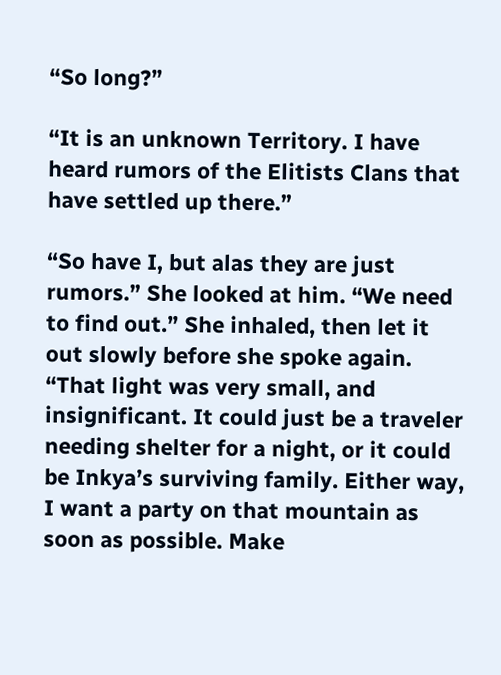“So long?”

“It is an unknown Territory. I have heard rumors of the Elitists Clans that have settled up there.”

“So have I, but alas they are just rumors.” She looked at him. “We need to find out.” She inhaled, then let it out slowly before she spoke again. “That light was very small, and insignificant. It could just be a traveler needing shelter for a night, or it could be Inkya’s surviving family. Either way, I want a party on that mountain as soon as possible. Make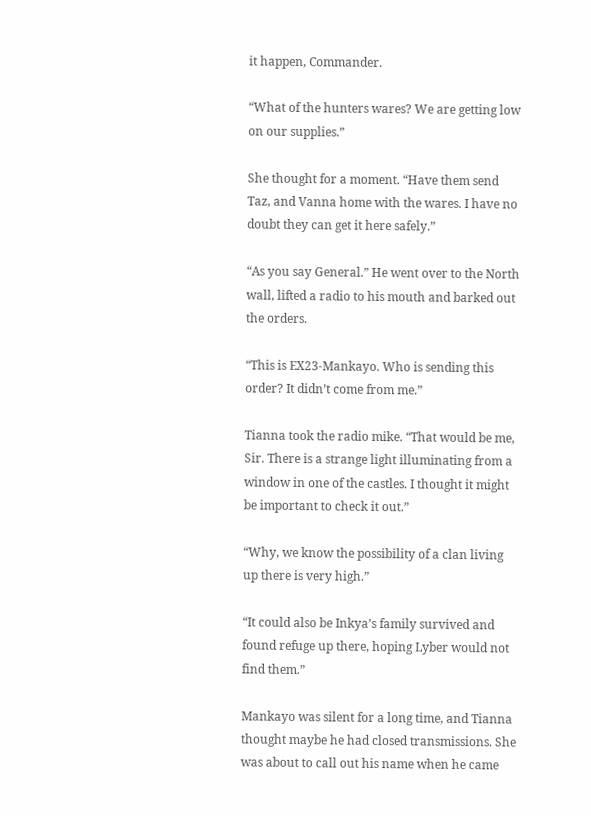it happen, Commander.

“What of the hunters wares? We are getting low on our supplies.”

She thought for a moment. “Have them send Taz, and Vanna home with the wares. I have no doubt they can get it here safely.”

“As you say General.” He went over to the North wall, lifted a radio to his mouth and barked out the orders.

“This is EX23-Mankayo. Who is sending this order? It didn’t come from me.”

Tianna took the radio mike. “That would be me, Sir. There is a strange light illuminating from a window in one of the castles. I thought it might be important to check it out.”

“Why, we know the possibility of a clan living up there is very high.”

“It could also be Inkya’s family survived and found refuge up there, hoping Lyber would not find them.”

Mankayo was silent for a long time, and Tianna thought maybe he had closed transmissions. She was about to call out his name when he came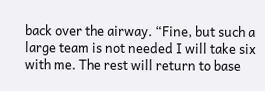back over the airway. “Fine, but such a large team is not needed I will take six with me. The rest will return to base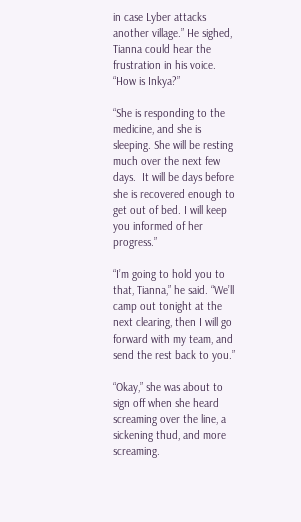in case Lyber attacks another village.” He sighed, Tianna could hear the frustration in his voice. “How is Inkya?”

“She is responding to the medicine, and she is sleeping. She will be resting much over the next few days.  It will be days before she is recovered enough to get out of bed. I will keep you informed of her progress.”

“I’m going to hold you to that, Tianna,” he said. “We’ll camp out tonight at the next clearing, then I will go forward with my team, and send the rest back to you.”

“Okay,” she was about to sign off when she heard screaming over the line, a sickening thud, and more screaming.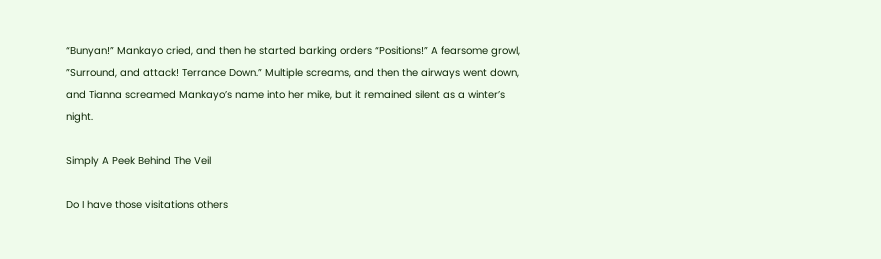“Bunyan!” Mankayo cried, and then he started barking orders “Positions!” A fearsome growl, ”Surround, and attack! Terrance Down.” Multiple screams, and then the airways went down, and Tianna screamed Mankayo’s name into her mike, but it remained silent as a winter’s night.

Simply A Peek Behind The Veil

Do I have those visitations others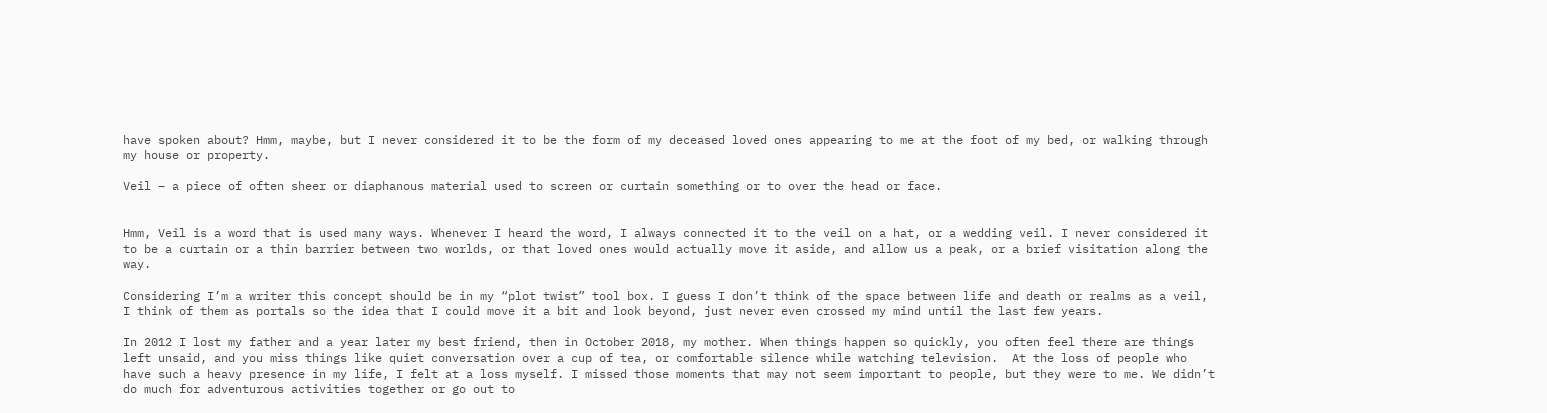have spoken about? Hmm, maybe, but I never considered it to be the form of my deceased loved ones appearing to me at the foot of my bed, or walking through my house or property.

Veil – a piece of often sheer or diaphanous material used to screen or curtain something or to over the head or face.


Hmm, Veil is a word that is used many ways. Whenever I heard the word, I always connected it to the veil on a hat, or a wedding veil. I never considered it to be a curtain or a thin barrier between two worlds, or that loved ones would actually move it aside, and allow us a peak, or a brief visitation along the way.

Considering I’m a writer this concept should be in my “plot twist” tool box. I guess I don’t think of the space between life and death or realms as a veil, I think of them as portals so the idea that I could move it a bit and look beyond, just never even crossed my mind until the last few years.

In 2012 I lost my father and a year later my best friend, then in October 2018, my mother. When things happen so quickly, you often feel there are things left unsaid, and you miss things like quiet conversation over a cup of tea, or comfortable silence while watching television.  At the loss of people who have such a heavy presence in my life, I felt at a loss myself. I missed those moments that may not seem important to people, but they were to me. We didn’t do much for adventurous activities together or go out to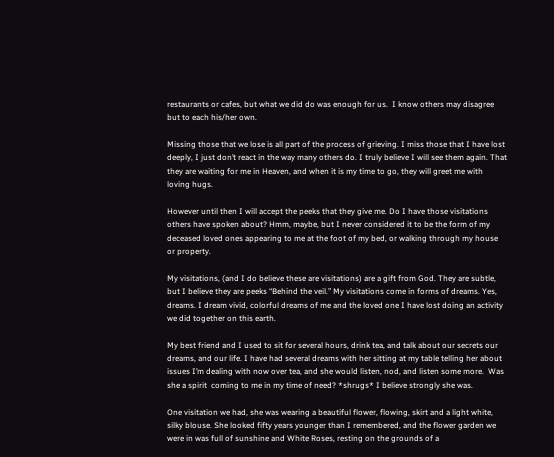restaurants or cafes, but what we did do was enough for us.  I know others may disagree but to each his/her own.

Missing those that we lose is all part of the process of grieving. I miss those that I have lost deeply, I just don’t react in the way many others do. I truly believe I will see them again. That they are waiting for me in Heaven, and when it is my time to go, they will greet me with loving hugs.

However until then I will accept the peeks that they give me. Do I have those visitations others have spoken about? Hmm, maybe, but I never considered it to be the form of my deceased loved ones appearing to me at the foot of my bed, or walking through my house or property.

My visitations, (and I do believe these are visitations) are a gift from God. They are subtle, but I believe they are peeks “Behind the veil.” My visitations come in forms of dreams. Yes, dreams. I dream vivid, colorful dreams of me and the loved one I have lost doing an activity we did together on this earth.

My best friend and I used to sit for several hours, drink tea, and talk about our secrets our dreams, and our life. I have had several dreams with her sitting at my table telling her about issues I’m dealing with now over tea, and she would listen, nod, and listen some more.  Was she a spirit  coming to me in my time of need? *shrugs* I believe strongly she was.

One visitation we had, she was wearing a beautiful flower, flowing, skirt and a light white, silky blouse. She looked fifty years younger than I remembered, and the flower garden we were in was full of sunshine and White Roses, resting on the grounds of a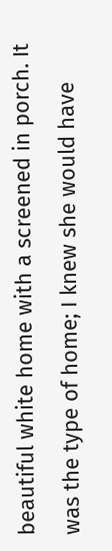beautiful white home with a screened in porch. It was the type of home; I knew she would have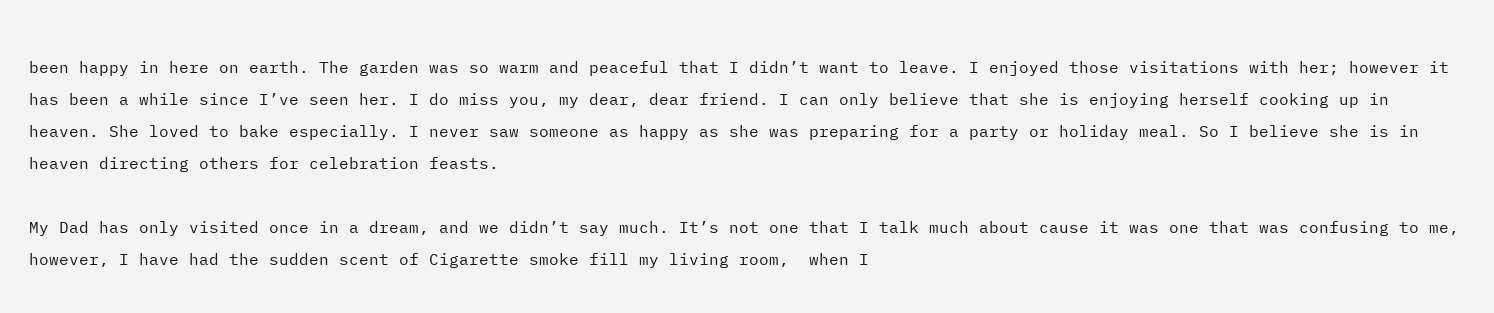been happy in here on earth. The garden was so warm and peaceful that I didn’t want to leave. I enjoyed those visitations with her; however it has been a while since I’ve seen her. I do miss you, my dear, dear friend. I can only believe that she is enjoying herself cooking up in heaven. She loved to bake especially. I never saw someone as happy as she was preparing for a party or holiday meal. So I believe she is in heaven directing others for celebration feasts.

My Dad has only visited once in a dream, and we didn’t say much. It’s not one that I talk much about cause it was one that was confusing to me,  however, I have had the sudden scent of Cigarette smoke fill my living room,  when I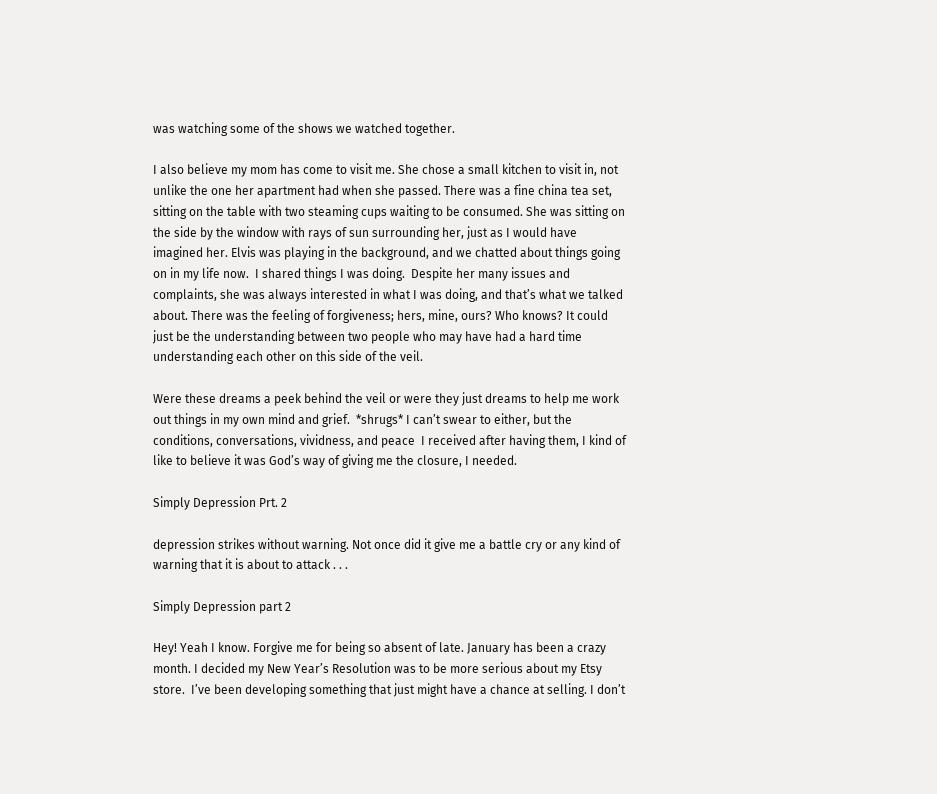was watching some of the shows we watched together.

I also believe my mom has come to visit me. She chose a small kitchen to visit in, not unlike the one her apartment had when she passed. There was a fine china tea set, sitting on the table with two steaming cups waiting to be consumed. She was sitting on the side by the window with rays of sun surrounding her, just as I would have imagined her. Elvis was playing in the background, and we chatted about things going on in my life now.  I shared things I was doing.  Despite her many issues and complaints, she was always interested in what I was doing, and that’s what we talked about. There was the feeling of forgiveness; hers, mine, ours? Who knows? It could just be the understanding between two people who may have had a hard time understanding each other on this side of the veil.

Were these dreams a peek behind the veil or were they just dreams to help me work out things in my own mind and grief.  *shrugs* I can’t swear to either, but the conditions, conversations, vividness, and peace  I received after having them, I kind of like to believe it was God’s way of giving me the closure, I needed.

Simply Depression Prt. 2

depression strikes without warning. Not once did it give me a battle cry or any kind of warning that it is about to attack . . .

Simply Depression part 2

Hey! Yeah I know. Forgive me for being so absent of late. January has been a crazy month. I decided my New Year’s Resolution was to be more serious about my Etsy store.  I’ve been developing something that just might have a chance at selling. I don’t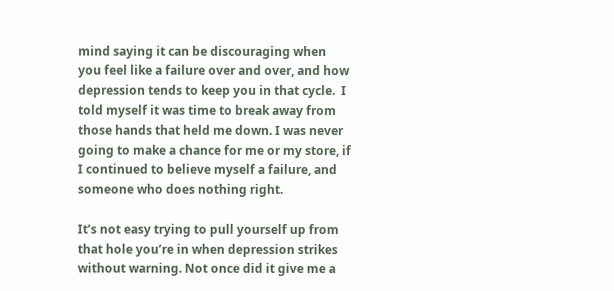mind saying it can be discouraging when you feel like a failure over and over, and how depression tends to keep you in that cycle.  I told myself it was time to break away from those hands that held me down. I was never going to make a chance for me or my store, if I continued to believe myself a failure, and someone who does nothing right.

It’s not easy trying to pull yourself up from that hole you’re in when depression strikes without warning. Not once did it give me a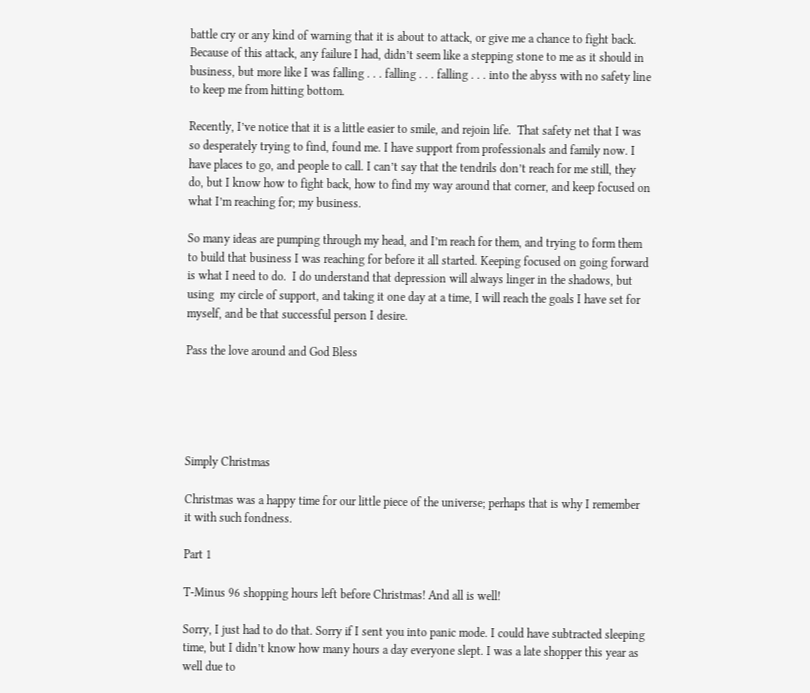battle cry or any kind of warning that it is about to attack, or give me a chance to fight back.  Because of this attack, any failure I had, didn’t seem like a stepping stone to me as it should in business, but more like I was falling . . . falling . . . falling . . . into the abyss with no safety line to keep me from hitting bottom.

Recently, I’ve notice that it is a little easier to smile, and rejoin life.  That safety net that I was so desperately trying to find, found me. I have support from professionals and family now. I have places to go, and people to call. I can’t say that the tendrils don’t reach for me still, they do, but I know how to fight back, how to find my way around that corner, and keep focused on what I’m reaching for; my business.

So many ideas are pumping through my head, and I’m reach for them, and trying to form them to build that business I was reaching for before it all started. Keeping focused on going forward is what I need to do.  I do understand that depression will always linger in the shadows, but using  my circle of support, and taking it one day at a time, I will reach the goals I have set for myself, and be that successful person I desire.

Pass the love around and God Bless





Simply Christmas

Christmas was a happy time for our little piece of the universe; perhaps that is why I remember it with such fondness.

Part 1

T-Minus 96 shopping hours left before Christmas! And all is well!

Sorry, I just had to do that. Sorry if I sent you into panic mode. I could have subtracted sleeping time, but I didn’t know how many hours a day everyone slept. I was a late shopper this year as well due to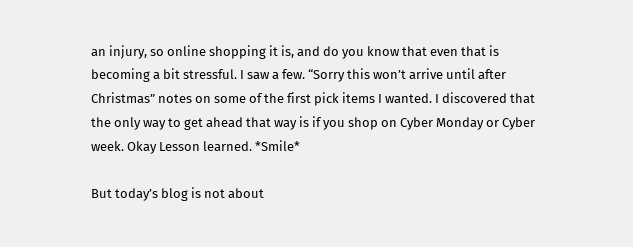an injury, so online shopping it is, and do you know that even that is becoming a bit stressful. I saw a few. “Sorry this won’t arrive until after Christmas” notes on some of the first pick items I wanted. I discovered that the only way to get ahead that way is if you shop on Cyber Monday or Cyber week. Okay Lesson learned. *Smile*

But today’s blog is not about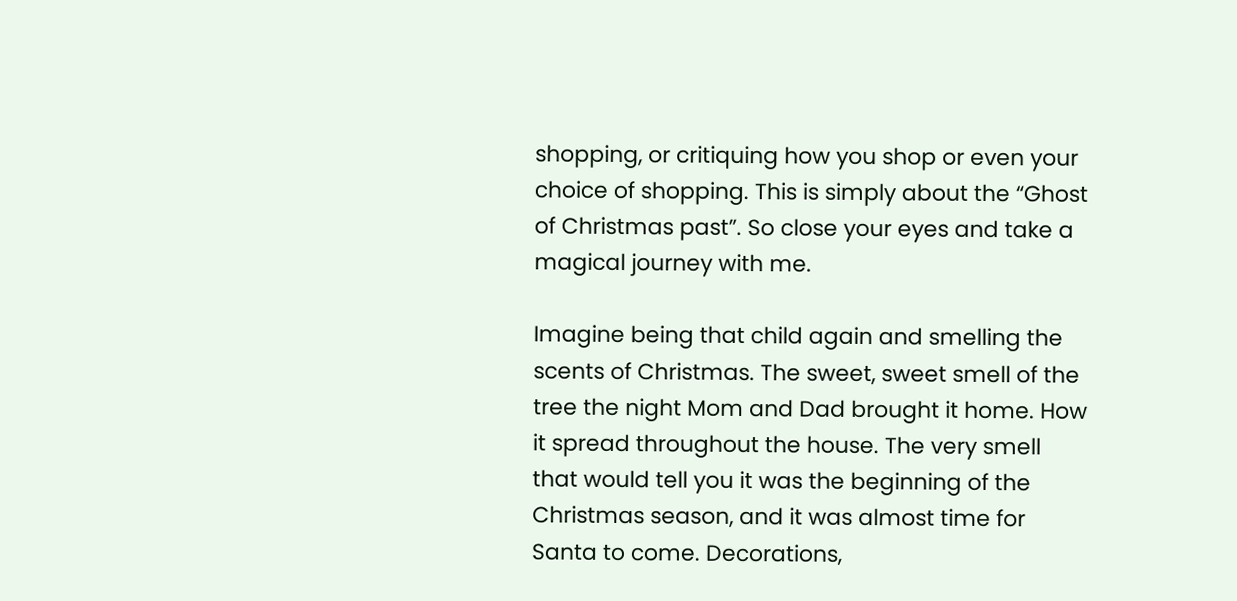shopping, or critiquing how you shop or even your choice of shopping. This is simply about the “Ghost of Christmas past”. So close your eyes and take a magical journey with me.

Imagine being that child again and smelling the scents of Christmas. The sweet, sweet smell of the tree the night Mom and Dad brought it home. How it spread throughout the house. The very smell that would tell you it was the beginning of the Christmas season, and it was almost time for Santa to come. Decorations,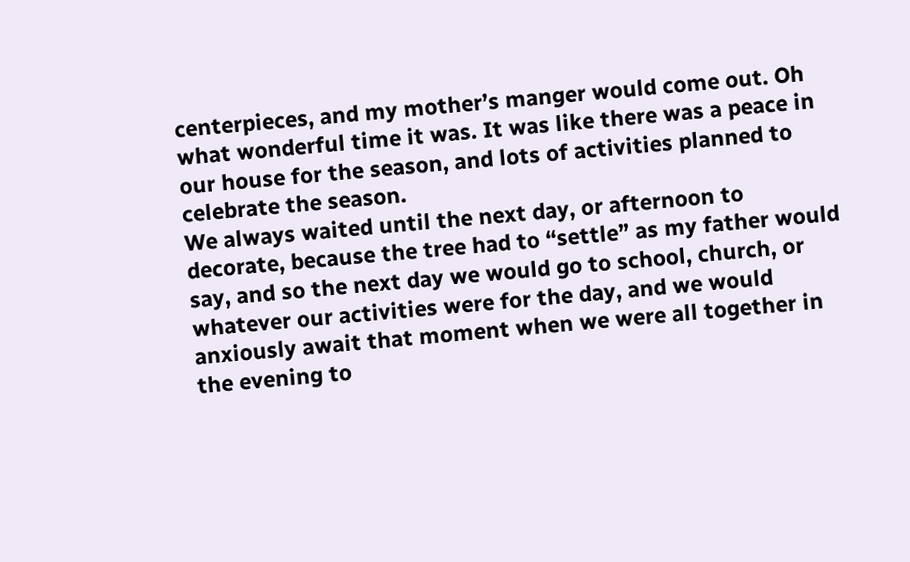centerpieces, and my mother’s manger would come out. Oh what wonderful time it was. It was like there was a peace in our house for the season, and lots of activities planned to celebrate the season.
We always waited until the next day, or afternoon to decorate, because the tree had to “settle” as my father would say, and so the next day we would go to school, church, or whatever our activities were for the day, and we would anxiously await that moment when we were all together in the evening to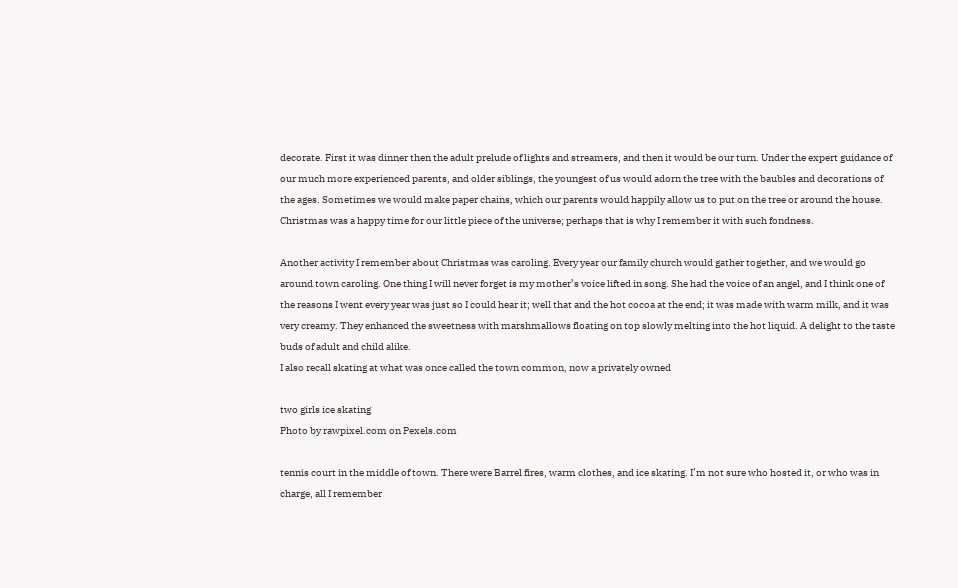decorate. First it was dinner then the adult prelude of lights and streamers, and then it would be our turn. Under the expert guidance of our much more experienced parents, and older siblings, the youngest of us would adorn the tree with the baubles and decorations of the ages. Sometimes we would make paper chains, which our parents would happily allow us to put on the tree or around the house. Christmas was a happy time for our little piece of the universe; perhaps that is why I remember it with such fondness.

Another activity I remember about Christmas was caroling. Every year our family church would gather together, and we would go around town caroling. One thing I will never forget is my mother’s voice lifted in song. She had the voice of an angel, and I think one of the reasons I went every year was just so I could hear it; well that and the hot cocoa at the end; it was made with warm milk, and it was very creamy. They enhanced the sweetness with marshmallows floating on top slowly melting into the hot liquid. A delight to the taste buds of adult and child alike.
I also recall skating at what was once called the town common, now a privately owned

two girls ice skating
Photo by rawpixel.com on Pexels.com

tennis court in the middle of town. There were Barrel fires, warm clothes, and ice skating. I’m not sure who hosted it, or who was in charge, all I remember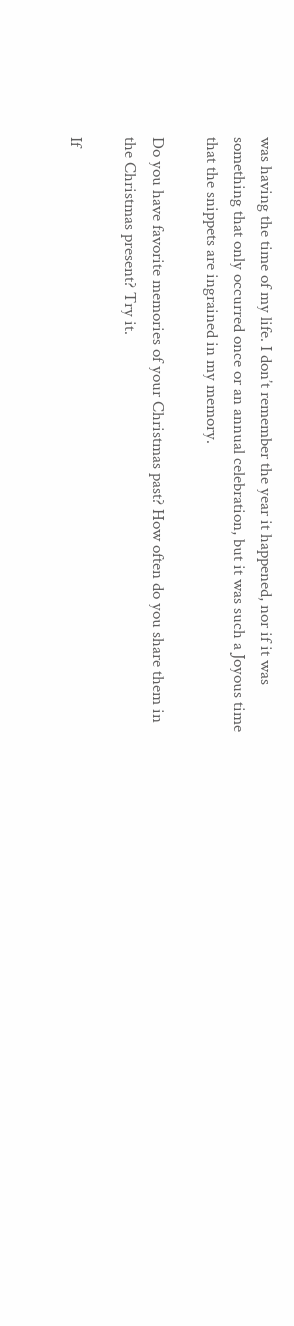was having the time of my life. I don’t remember the year it happened, nor if it was something that only occurred once or an annual celebration, but it was such a Joyous time that the snippets are ingrained in my memory.

Do you have favorite memories of your Christmas past? How often do you share them in the Christmas present? Try it.

If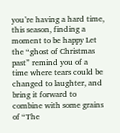you’re having a hard time, this season, finding a moment to be happy Let the “ghost of Christmas past” remind you of a time where tears could be changed to laughter, and bring it forward to combine with some grains of “The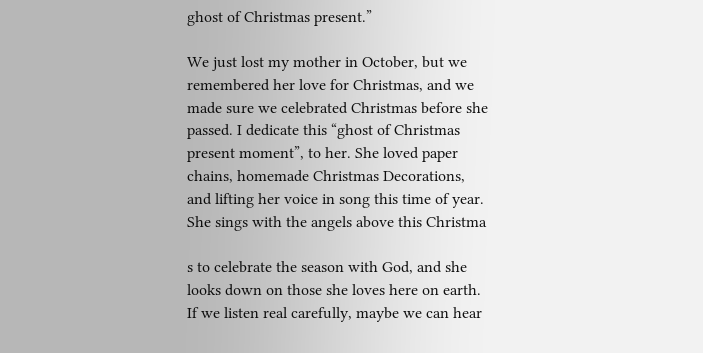ghost of Christmas present.”

We just lost my mother in October, but we remembered her love for Christmas, and we made sure we celebrated Christmas before she passed. I dedicate this “ghost of Christmas present moment”, to her. She loved paper chains, homemade Christmas Decorations, and lifting her voice in song this time of year. She sings with the angels above this Christma

s to celebrate the season with God, and she looks down on those she loves here on earth. If we listen real carefully, maybe we can hear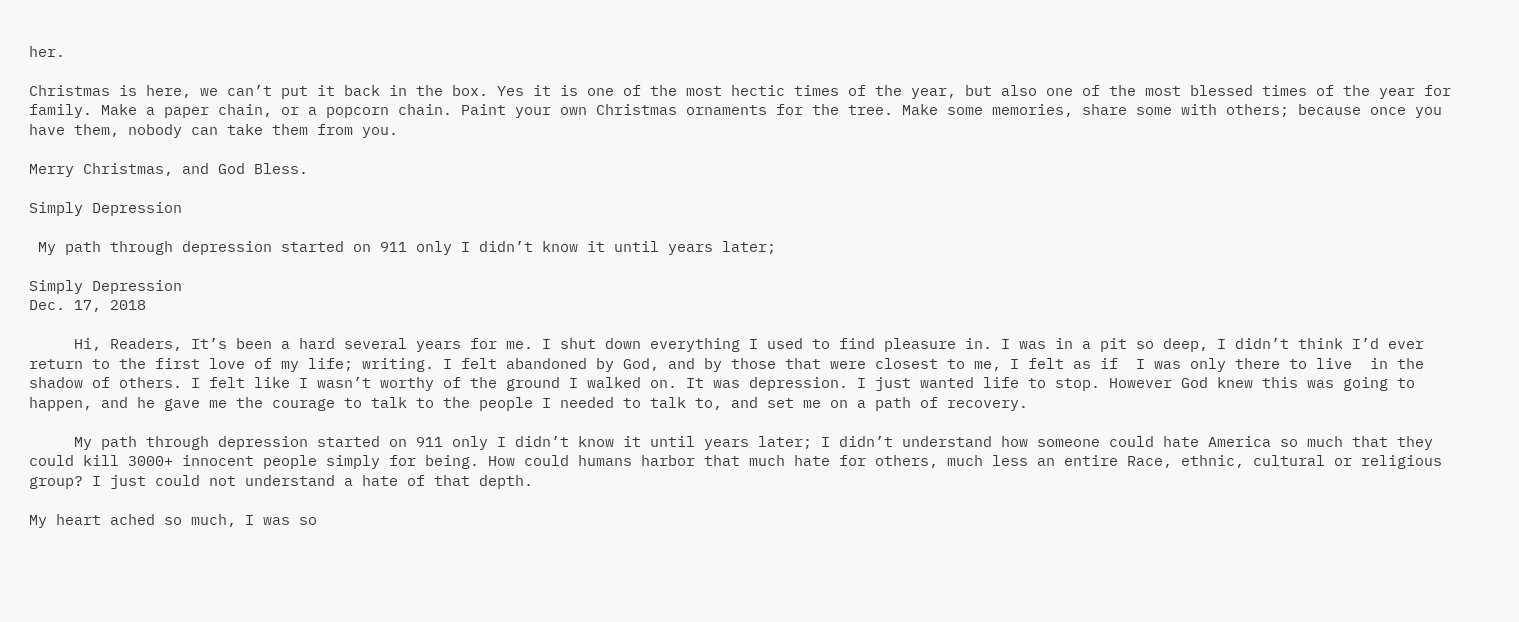her.

Christmas is here, we can’t put it back in the box. Yes it is one of the most hectic times of the year, but also one of the most blessed times of the year for family. Make a paper chain, or a popcorn chain. Paint your own Christmas ornaments for the tree. Make some memories, share some with others; because once you have them, nobody can take them from you.

Merry Christmas, and God Bless.

Simply Depression

 My path through depression started on 911 only I didn’t know it until years later;

Simply Depression
Dec. 17, 2018

     Hi, Readers, It’s been a hard several years for me. I shut down everything I used to find pleasure in. I was in a pit so deep, I didn’t think I’d ever return to the first love of my life; writing. I felt abandoned by God, and by those that were closest to me, I felt as if  I was only there to live  in the shadow of others. I felt like I wasn’t worthy of the ground I walked on. It was depression. I just wanted life to stop. However God knew this was going to happen, and he gave me the courage to talk to the people I needed to talk to, and set me on a path of recovery.

     My path through depression started on 911 only I didn’t know it until years later; I didn’t understand how someone could hate America so much that they could kill 3000+ innocent people simply for being. How could humans harbor that much hate for others, much less an entire Race, ethnic, cultural or religious group? I just could not understand a hate of that depth.

My heart ached so much, I was so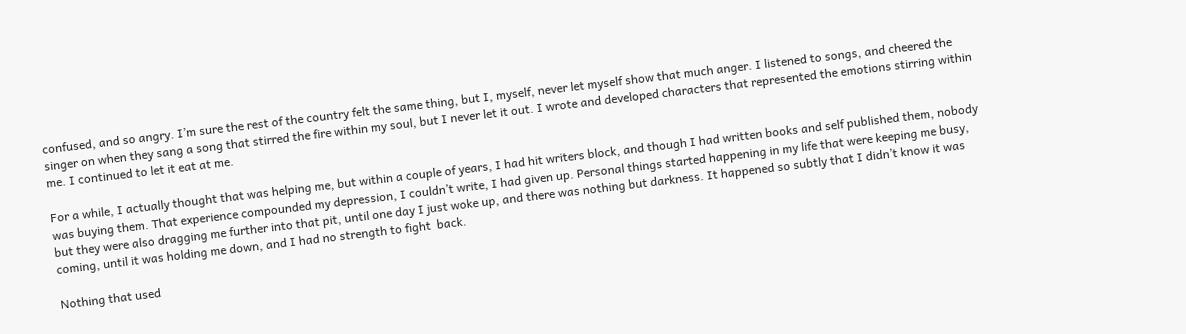confused, and so angry. I’m sure the rest of the country felt the same thing, but I, myself, never let myself show that much anger. I listened to songs, and cheered the singer on when they sang a song that stirred the fire within my soul, but I never let it out. I wrote and developed characters that represented the emotions stirring within me. I continued to let it eat at me.

For a while, I actually thought that was helping me, but within a couple of years, I had hit writers block, and though I had written books and self published them, nobody was buying them. That experience compounded my depression, I couldn’t write, I had given up. Personal things started happening in my life that were keeping me busy, but they were also dragging me further into that pit, until one day I just woke up, and there was nothing but darkness. It happened so subtly that I didn’t know it was coming, until it was holding me down, and I had no strength to fight  back.

Nothing that used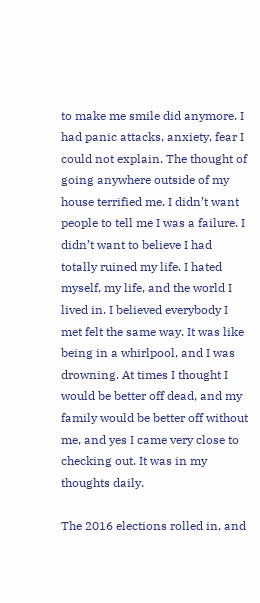to make me smile did anymore. I had panic attacks, anxiety, fear I could not explain. The thought of going anywhere outside of my house terrified me. I didn’t want people to tell me I was a failure. I didn’t want to believe I had totally ruined my life. I hated myself, my life, and the world I lived in. I believed everybody I met felt the same way. It was like being in a whirlpool, and I was drowning. At times I thought I would be better off dead, and my family would be better off without me, and yes I came very close to checking out. It was in my thoughts daily.

The 2016 elections rolled in, and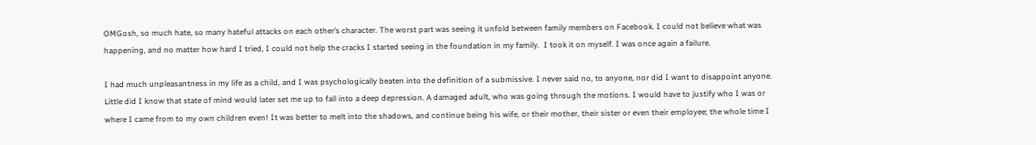OMGosh, so much hate, so many hateful attacks on each other’s character. The worst part was seeing it unfold between family members on Facebook. I could not believe what was happening, and no matter how hard I tried, I could not help the cracks I started seeing in the foundation in my family.  I took it on myself. I was once again a failure.

I had much unpleasantness in my life as a child, and I was psychologically beaten into the definition of a submissive. I never said no, to anyone, nor did I want to disappoint anyone.  Little did I know that state of mind would later set me up to fall into a deep depression. A damaged adult, who was going through the motions. I would have to justify who I was or where I came from to my own children even! It was better to melt into the shadows, and continue being his wife, or their mother, their sister or even their employee; the whole time I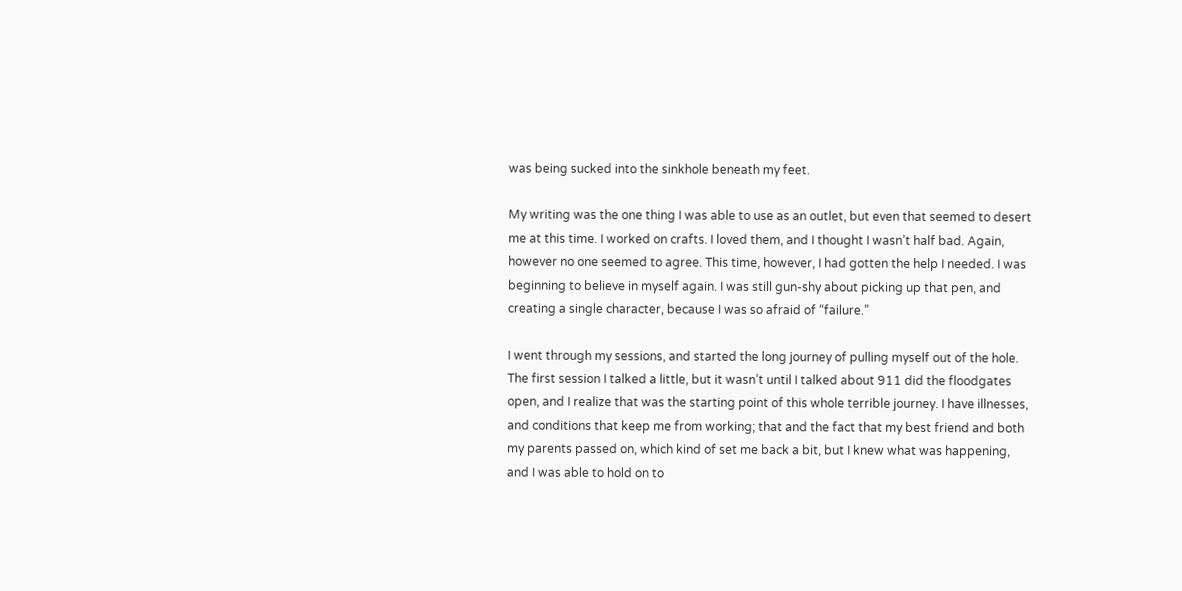was being sucked into the sinkhole beneath my feet.

My writing was the one thing I was able to use as an outlet, but even that seemed to desert me at this time. I worked on crafts. I loved them, and I thought I wasn’t half bad. Again, however no one seemed to agree. This time, however, I had gotten the help I needed. I was beginning to believe in myself again. I was still gun-shy about picking up that pen, and creating a single character, because I was so afraid of “failure.”

I went through my sessions, and started the long journey of pulling myself out of the hole. The first session I talked a little, but it wasn’t until I talked about 911 did the floodgates open, and I realize that was the starting point of this whole terrible journey. I have illnesses, and conditions that keep me from working; that and the fact that my best friend and both my parents passed on, which kind of set me back a bit, but I knew what was happening, and I was able to hold on to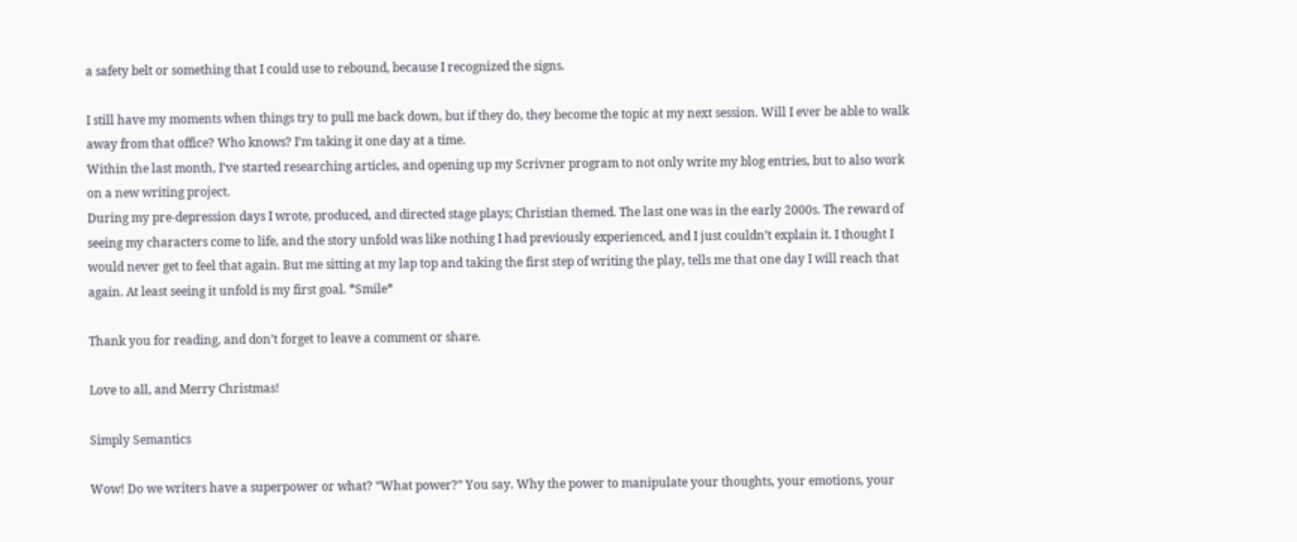a safety belt or something that I could use to rebound, because I recognized the signs.

I still have my moments when things try to pull me back down, but if they do, they become the topic at my next session. Will I ever be able to walk away from that office? Who knows? I’m taking it one day at a time.
Within the last month, I’ve started researching articles, and opening up my Scrivner program to not only write my blog entries, but to also work on a new writing project.
During my pre-depression days I wrote, produced, and directed stage plays; Christian themed. The last one was in the early 2000s. The reward of seeing my characters come to life, and the story unfold was like nothing I had previously experienced, and I just couldn’t explain it. I thought I would never get to feel that again. But me sitting at my lap top and taking the first step of writing the play, tells me that one day I will reach that again. At least seeing it unfold is my first goal. *Smile*

Thank you for reading, and don’t forget to leave a comment or share.

Love to all, and Merry Christmas!

Simply Semantics

Wow! Do we writers have a superpower or what? “What power?” You say. Why the power to manipulate your thoughts, your emotions, your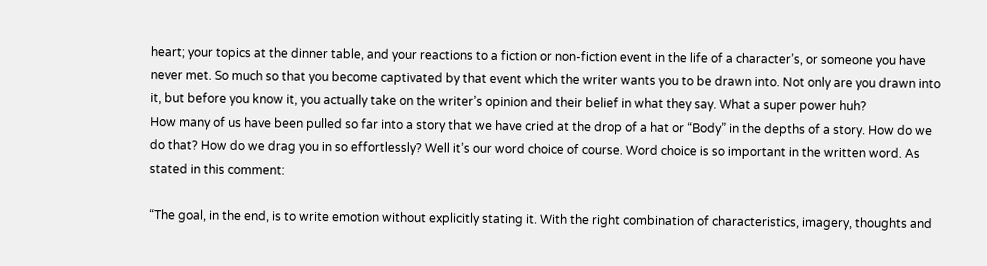heart; your topics at the dinner table, and your reactions to a fiction or non-fiction event in the life of a character’s, or someone you have never met. So much so that you become captivated by that event which the writer wants you to be drawn into. Not only are you drawn into it, but before you know it, you actually take on the writer’s opinion and their belief in what they say. What a super power huh?
How many of us have been pulled so far into a story that we have cried at the drop of a hat or “Body” in the depths of a story. How do we do that? How do we drag you in so effortlessly? Well it’s our word choice of course. Word choice is so important in the written word. As stated in this comment:

“The goal, in the end, is to write emotion without explicitly stating it. With the right combination of characteristics, imagery, thoughts and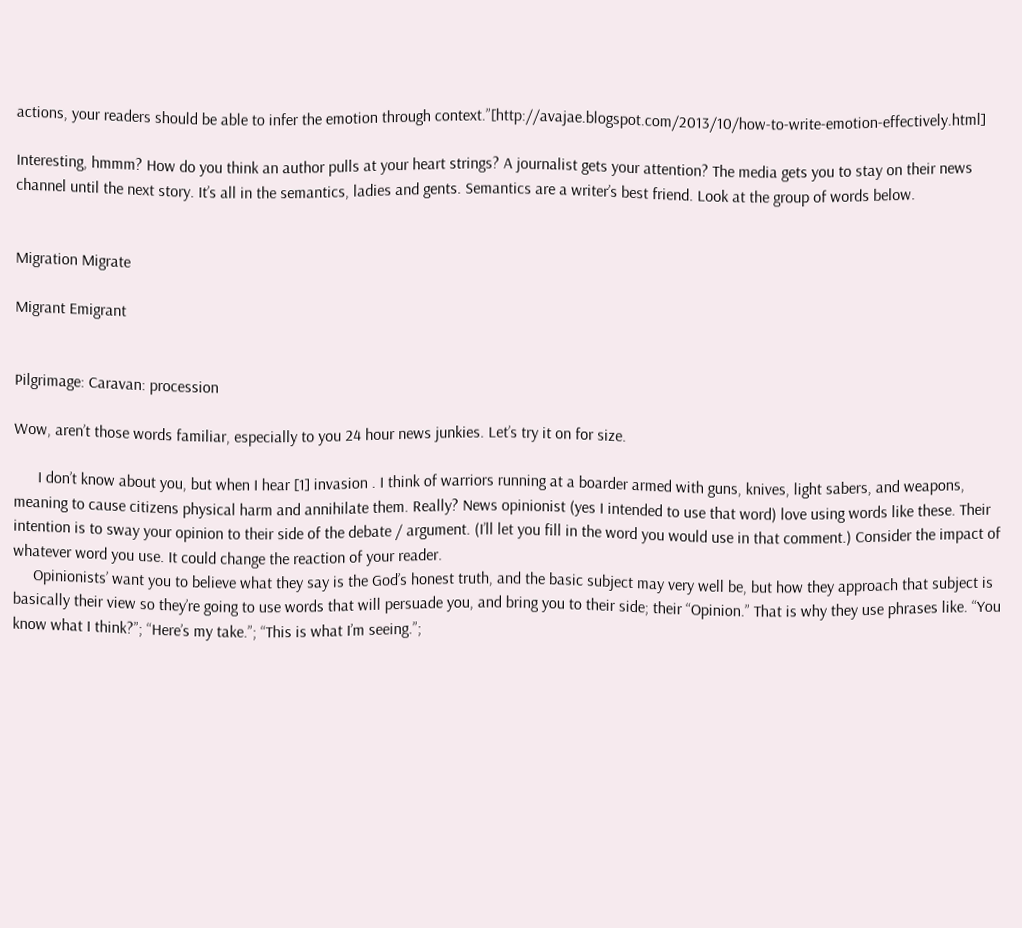actions, your readers should be able to infer the emotion through context.”[http://avajae.blogspot.com/2013/10/how-to-write-emotion-effectively.html]

Interesting, hmmm? How do you think an author pulls at your heart strings? A journalist gets your attention? The media gets you to stay on their news channel until the next story. It’s all in the semantics, ladies and gents. Semantics are a writer’s best friend. Look at the group of words below.


Migration Migrate

Migrant Emigrant


Pilgrimage: Caravan: procession

Wow, aren’t those words familiar, especially to you 24 hour news junkies. Let’s try it on for size.

      I don’t know about you, but when I hear [1] invasion . I think of warriors running at a boarder armed with guns, knives, light sabers, and weapons, meaning to cause citizens physical harm and annihilate them. Really? News opinionist (yes I intended to use that word) love using words like these. Their intention is to sway your opinion to their side of the debate / argument. (I’ll let you fill in the word you would use in that comment.) Consider the impact of whatever word you use. It could change the reaction of your reader.
     Opinionists’ want you to believe what they say is the God’s honest truth, and the basic subject may very well be, but how they approach that subject is basically their view so they’re going to use words that will persuade you, and bring you to their side; their “Opinion.” That is why they use phrases like. “You know what I think?”; “Here’s my take.”; “This is what I’m seeing.”;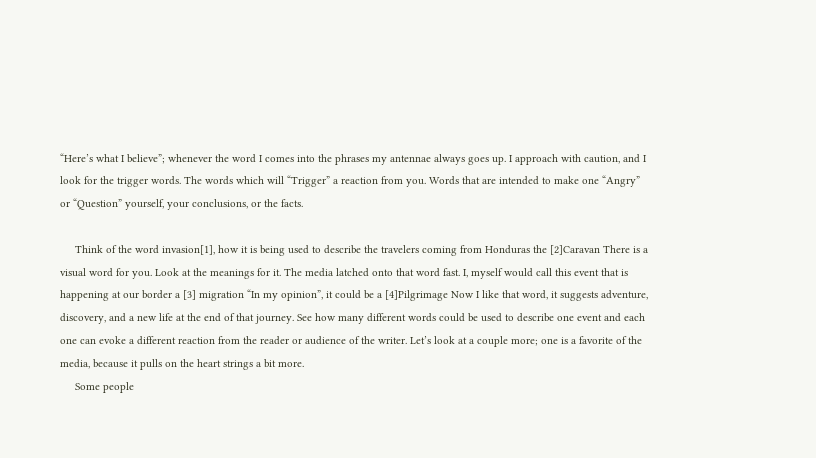“Here’s what I believe”; whenever the word I comes into the phrases my antennae always goes up. I approach with caution, and I look for the trigger words. The words which will “Trigger” a reaction from you. Words that are intended to make one “Angry” or “Question” yourself, your conclusions, or the facts.

     Think of the word invasion[1], how it is being used to describe the travelers coming from Honduras the [2]Caravan There is a visual word for you. Look at the meanings for it. The media latched onto that word fast. I, myself would call this event that is happening at our border a [3] migration “In my opinion”, it could be a [4]Pilgrimage Now I like that word, it suggests adventure, discovery, and a new life at the end of that journey. See how many different words could be used to describe one event and each one can evoke a different reaction from the reader or audience of the writer. Let’s look at a couple more; one is a favorite of the media, because it pulls on the heart strings a bit more.
     Some people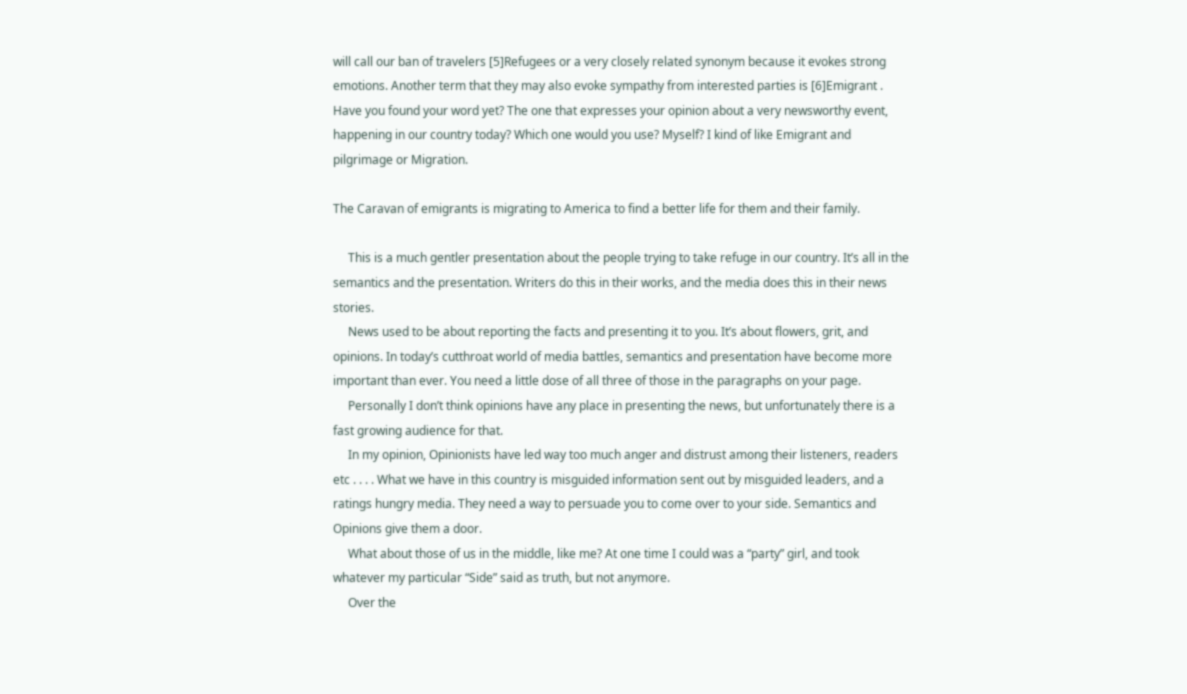will call our ban of travelers [5]Refugees or a very closely related synonym because it evokes strong emotions. Another term that they may also evoke sympathy from interested parties is [6]Emigrant . Have you found your word yet? The one that expresses your opinion about a very newsworthy event, happening in our country today? Which one would you use? Myself? I kind of like Emigrant and pilgrimage or Migration.

The Caravan of emigrants is migrating to America to find a better life for them and their family.

     This is a much gentler presentation about the people trying to take refuge in our country. It’s all in the semantics and the presentation. Writers do this in their works, and the media does this in their news stories.
     News used to be about reporting the facts and presenting it to you. It’s about flowers, grit, and opinions. In today’s cutthroat world of media battles, semantics and presentation have become more important than ever. You need a little dose of all three of those in the paragraphs on your page.
     Personally I don’t think opinions have any place in presenting the news, but unfortunately there is a fast growing audience for that.
     In my opinion, Opinionists have led way too much anger and distrust among their listeners, readers etc . . . . What we have in this country is misguided information sent out by misguided leaders, and a ratings hungry media. They need a way to persuade you to come over to your side. Semantics and Opinions give them a door.
     What about those of us in the middle, like me? At one time I could was a “party” girl, and took whatever my particular “Side” said as truth, but not anymore.
     Over the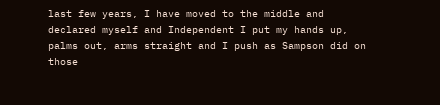last few years, I have moved to the middle and declared myself and Independent I put my hands up, palms out, arms straight and I push as Sampson did on those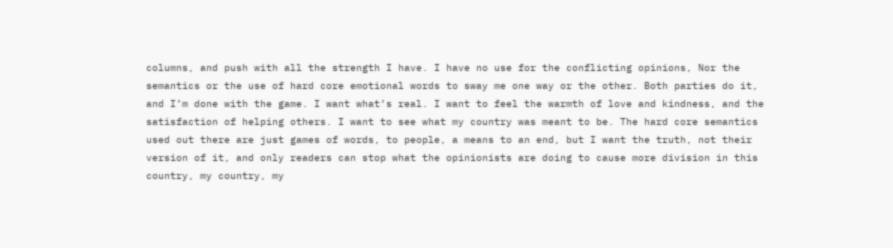columns, and push with all the strength I have. I have no use for the conflicting opinions, Nor the semantics or the use of hard core emotional words to sway me one way or the other. Both parties do it, and I’m done with the game. I want what’s real. I want to feel the warmth of love and kindness, and the satisfaction of helping others. I want to see what my country was meant to be. The hard core semantics used out there are just games of words, to people, a means to an end, but I want the truth, not their version of it, and only readers can stop what the opinionists are doing to cause more division in this country, my country, my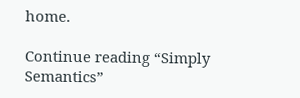home.

Continue reading “Simply Semantics”